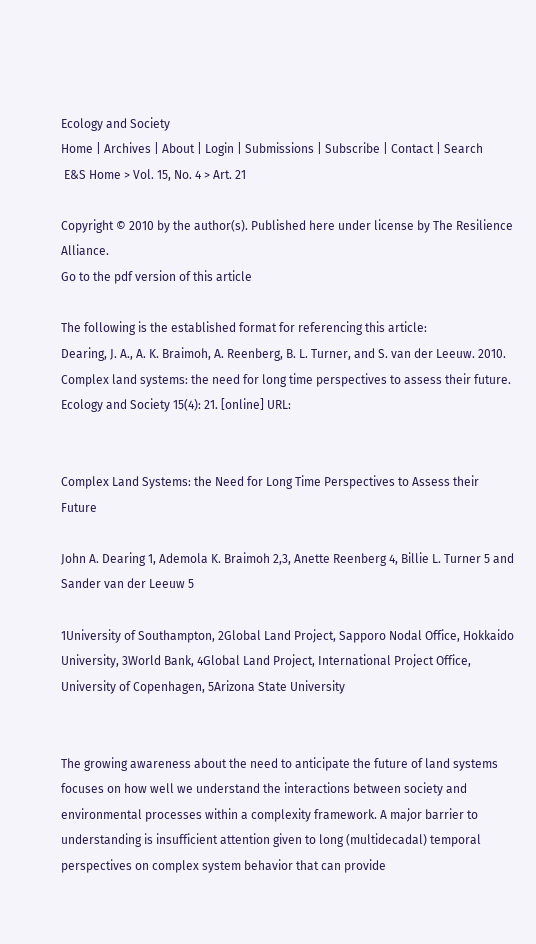Ecology and Society
Home | Archives | About | Login | Submissions | Subscribe | Contact | Search
 E&S Home > Vol. 15, No. 4 > Art. 21

Copyright © 2010 by the author(s). Published here under license by The Resilience Alliance.
Go to the pdf version of this article

The following is the established format for referencing this article:
Dearing, J. A., A. K. Braimoh, A. Reenberg, B. L. Turner, and S. van der Leeuw. 2010. Complex land systems: the need for long time perspectives to assess their future. Ecology and Society 15(4): 21. [online] URL:


Complex Land Systems: the Need for Long Time Perspectives to Assess their Future

John A. Dearing 1, Ademola K. Braimoh 2,3, Anette Reenberg 4, Billie L. Turner 5 and Sander van der Leeuw 5

1University of Southampton, 2Global Land Project, Sapporo Nodal Office, Hokkaido University, 3World Bank, 4Global Land Project, International Project Office, University of Copenhagen, 5Arizona State University


The growing awareness about the need to anticipate the future of land systems focuses on how well we understand the interactions between society and environmental processes within a complexity framework. A major barrier to understanding is insufficient attention given to long (multidecadal) temporal perspectives on complex system behavior that can provide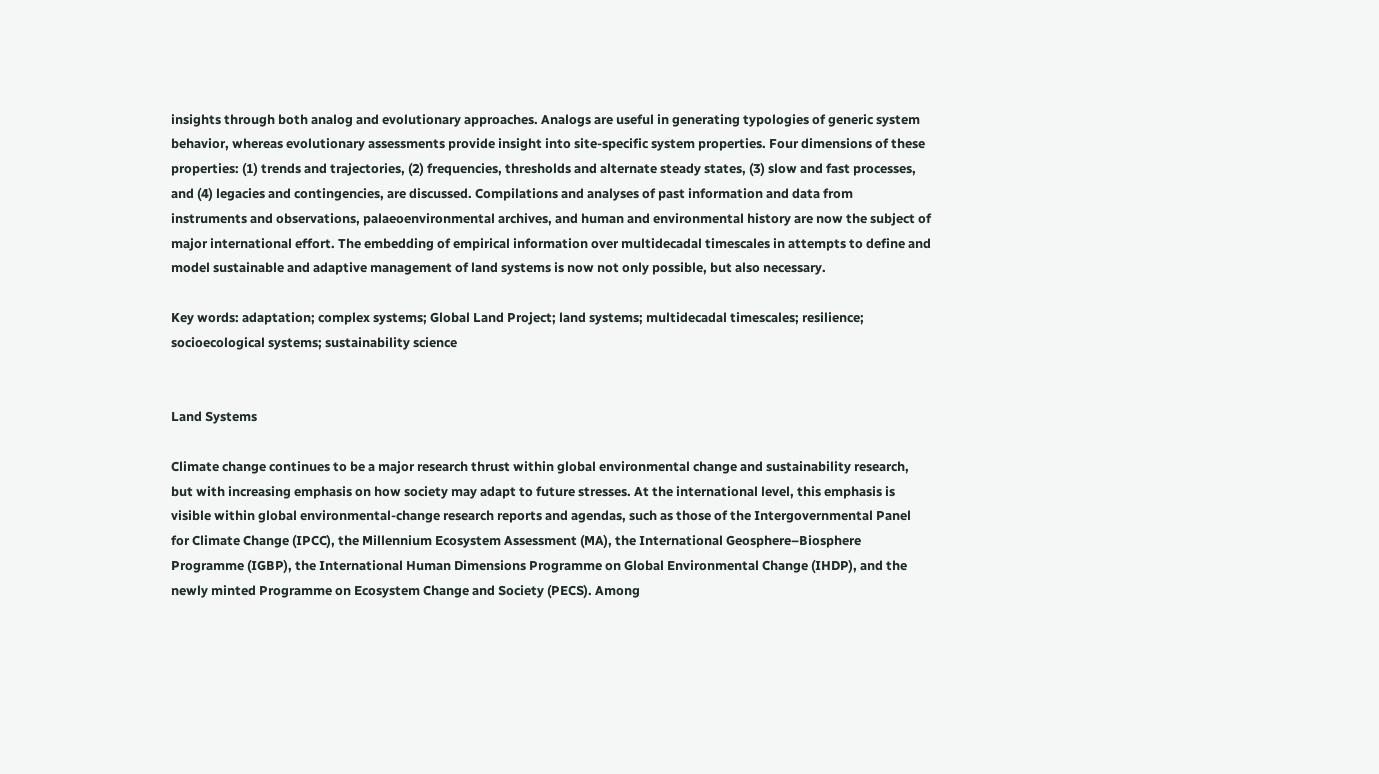insights through both analog and evolutionary approaches. Analogs are useful in generating typologies of generic system behavior, whereas evolutionary assessments provide insight into site-specific system properties. Four dimensions of these properties: (1) trends and trajectories, (2) frequencies, thresholds and alternate steady states, (3) slow and fast processes, and (4) legacies and contingencies, are discussed. Compilations and analyses of past information and data from instruments and observations, palaeoenvironmental archives, and human and environmental history are now the subject of major international effort. The embedding of empirical information over multidecadal timescales in attempts to define and model sustainable and adaptive management of land systems is now not only possible, but also necessary.

Key words: adaptation; complex systems; Global Land Project; land systems; multidecadal timescales; resilience; socioecological systems; sustainability science


Land Systems

Climate change continues to be a major research thrust within global environmental change and sustainability research, but with increasing emphasis on how society may adapt to future stresses. At the international level, this emphasis is visible within global environmental-change research reports and agendas, such as those of the Intergovernmental Panel for Climate Change (IPCC), the Millennium Ecosystem Assessment (MA), the International Geosphere–Biosphere Programme (IGBP), the International Human Dimensions Programme on Global Environmental Change (IHDP), and the newly minted Programme on Ecosystem Change and Society (PECS). Among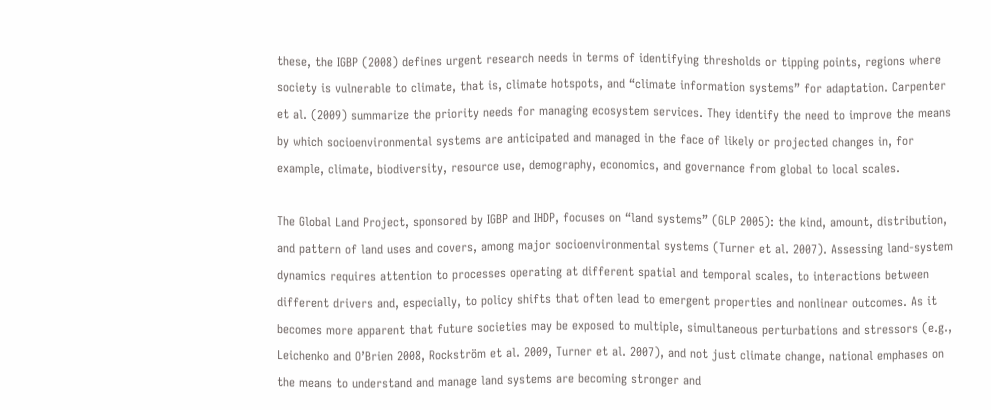these, the IGBP (2008) defines urgent research needs in terms of identifying thresholds or tipping points, regions where society is vulnerable to climate, that is, climate hotspots, and “climate information systems” for adaptation. Carpenter et al. (2009) summarize the priority needs for managing ecosystem services. They identify the need to improve the means by which socioenvironmental systems are anticipated and managed in the face of likely or projected changes in, for example, climate, biodiversity, resource use, demography, economics, and governance from global to local scales.

The Global Land Project, sponsored by IGBP and IHDP, focuses on “land systems” (GLP 2005): the kind, amount, distribution, and pattern of land uses and covers, among major socioenvironmental systems (Turner et al. 2007). Assessing land-system dynamics requires attention to processes operating at different spatial and temporal scales, to interactions between different drivers and, especially, to policy shifts that often lead to emergent properties and nonlinear outcomes. As it becomes more apparent that future societies may be exposed to multiple, simultaneous perturbations and stressors (e.g., Leichenko and O’Brien 2008, Rockström et al. 2009, Turner et al. 2007), and not just climate change, national emphases on the means to understand and manage land systems are becoming stronger and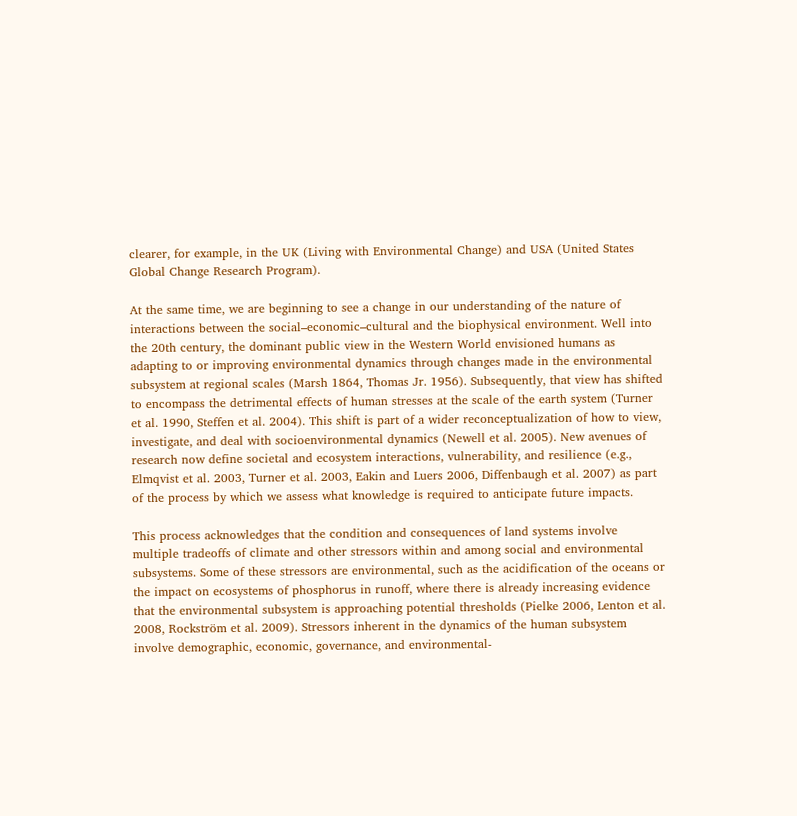clearer, for example, in the UK (Living with Environmental Change) and USA (United States Global Change Research Program).

At the same time, we are beginning to see a change in our understanding of the nature of interactions between the social–economic–cultural and the biophysical environment. Well into the 20th century, the dominant public view in the Western World envisioned humans as adapting to or improving environmental dynamics through changes made in the environmental subsystem at regional scales (Marsh 1864, Thomas Jr. 1956). Subsequently, that view has shifted to encompass the detrimental effects of human stresses at the scale of the earth system (Turner et al. 1990, Steffen et al. 2004). This shift is part of a wider reconceptualization of how to view, investigate, and deal with socioenvironmental dynamics (Newell et al. 2005). New avenues of research now define societal and ecosystem interactions, vulnerability, and resilience (e.g., Elmqvist et al. 2003, Turner et al. 2003, Eakin and Luers 2006, Diffenbaugh et al. 2007) as part of the process by which we assess what knowledge is required to anticipate future impacts.

This process acknowledges that the condition and consequences of land systems involve multiple tradeoffs of climate and other stressors within and among social and environmental subsystems. Some of these stressors are environmental, such as the acidification of the oceans or the impact on ecosystems of phosphorus in runoff, where there is already increasing evidence that the environmental subsystem is approaching potential thresholds (Pielke 2006, Lenton et al. 2008, Rockström et al. 2009). Stressors inherent in the dynamics of the human subsystem involve demographic, economic, governance, and environmental-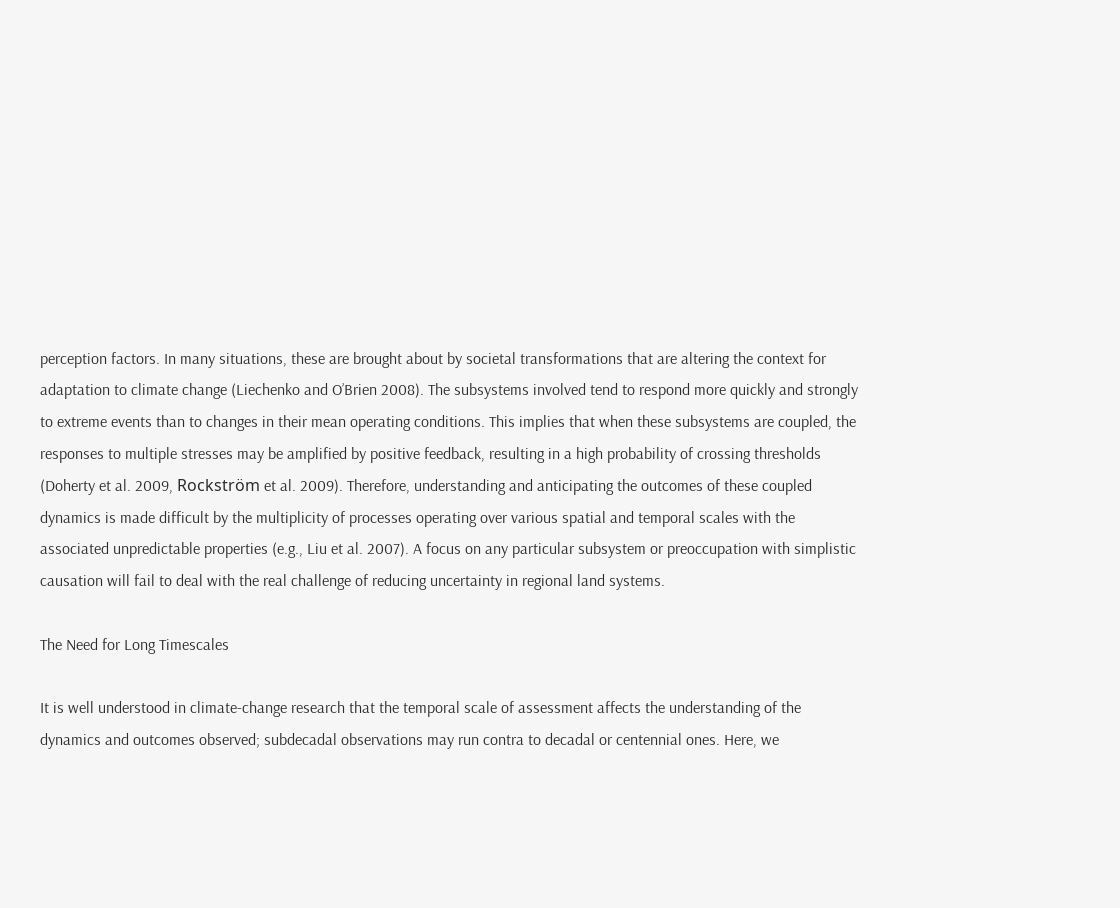perception factors. In many situations, these are brought about by societal transformations that are altering the context for adaptation to climate change (Liechenko and O’Brien 2008). The subsystems involved tend to respond more quickly and strongly to extreme events than to changes in their mean operating conditions. This implies that when these subsystems are coupled, the responses to multiple stresses may be amplified by positive feedback, resulting in a high probability of crossing thresholds (Doherty et al. 2009, Rockström et al. 2009). Therefore, understanding and anticipating the outcomes of these coupled dynamics is made difficult by the multiplicity of processes operating over various spatial and temporal scales with the associated unpredictable properties (e.g., Liu et al. 2007). A focus on any particular subsystem or preoccupation with simplistic causation will fail to deal with the real challenge of reducing uncertainty in regional land systems.

The Need for Long Timescales

It is well understood in climate-change research that the temporal scale of assessment affects the understanding of the dynamics and outcomes observed; subdecadal observations may run contra to decadal or centennial ones. Here, we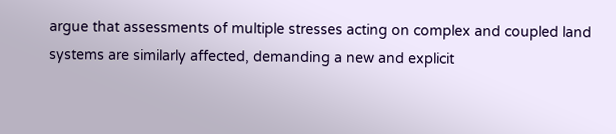argue that assessments of multiple stresses acting on complex and coupled land systems are similarly affected, demanding a new and explicit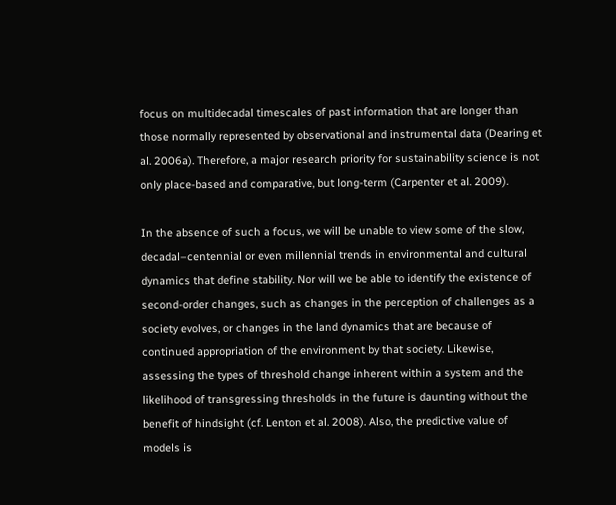focus on multidecadal timescales of past information that are longer than those normally represented by observational and instrumental data (Dearing et al. 2006a). Therefore, a major research priority for sustainability science is not only place-based and comparative, but long-term (Carpenter et al. 2009).

In the absence of such a focus, we will be unable to view some of the slow, decadal–centennial or even millennial trends in environmental and cultural dynamics that define stability. Nor will we be able to identify the existence of second-order changes, such as changes in the perception of challenges as a society evolves, or changes in the land dynamics that are because of continued appropriation of the environment by that society. Likewise, assessing the types of threshold change inherent within a system and the likelihood of transgressing thresholds in the future is daunting without the benefit of hindsight (cf. Lenton et al. 2008). Also, the predictive value of models is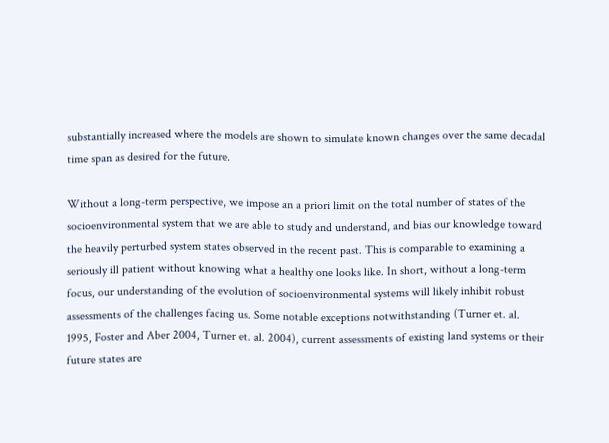substantially increased where the models are shown to simulate known changes over the same decadal time span as desired for the future.

Without a long-term perspective, we impose an a priori limit on the total number of states of the socioenvironmental system that we are able to study and understand, and bias our knowledge toward the heavily perturbed system states observed in the recent past. This is comparable to examining a seriously ill patient without knowing what a healthy one looks like. In short, without a long-term focus, our understanding of the evolution of socioenvironmental systems will likely inhibit robust assessments of the challenges facing us. Some notable exceptions notwithstanding (Turner et. al. 1995, Foster and Aber 2004, Turner et. al. 2004), current assessments of existing land systems or their future states are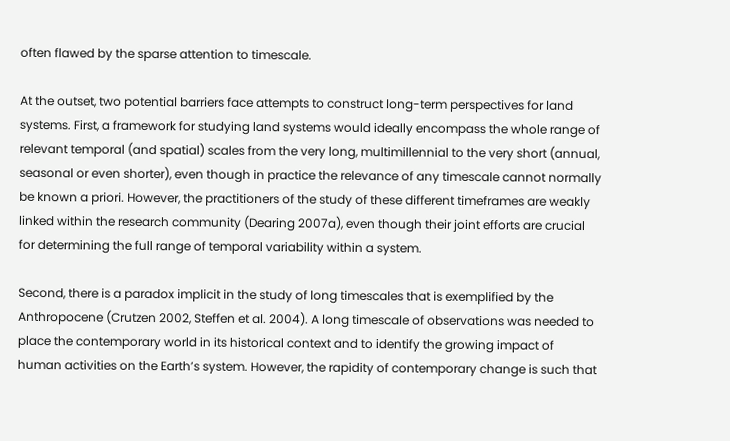often flawed by the sparse attention to timescale.

At the outset, two potential barriers face attempts to construct long-term perspectives for land systems. First, a framework for studying land systems would ideally encompass the whole range of relevant temporal (and spatial) scales from the very long, multimillennial to the very short (annual, seasonal or even shorter), even though in practice the relevance of any timescale cannot normally be known a priori. However, the practitioners of the study of these different timeframes are weakly linked within the research community (Dearing 2007a), even though their joint efforts are crucial for determining the full range of temporal variability within a system.

Second, there is a paradox implicit in the study of long timescales that is exemplified by the Anthropocene (Crutzen 2002, Steffen et al. 2004). A long timescale of observations was needed to place the contemporary world in its historical context and to identify the growing impact of human activities on the Earth’s system. However, the rapidity of contemporary change is such that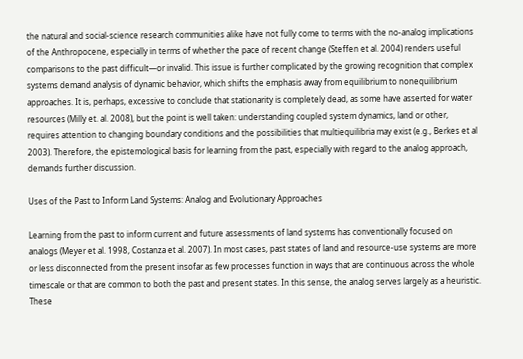the natural and social-science research communities alike have not fully come to terms with the no-analog implications of the Anthropocene, especially in terms of whether the pace of recent change (Steffen et al. 2004) renders useful comparisons to the past difficult—or invalid. This issue is further complicated by the growing recognition that complex systems demand analysis of dynamic behavior, which shifts the emphasis away from equilibrium to nonequilibrium approaches. It is, perhaps, excessive to conclude that stationarity is completely dead, as some have asserted for water resources (Milly et. al. 2008), but the point is well taken: understanding coupled system dynamics, land or other, requires attention to changing boundary conditions and the possibilities that multiequilibria may exist (e.g., Berkes et al 2003). Therefore, the epistemological basis for learning from the past, especially with regard to the analog approach, demands further discussion.

Uses of the Past to Inform Land Systems: Analog and Evolutionary Approaches

Learning from the past to inform current and future assessments of land systems has conventionally focused on analogs (Meyer et al. 1998, Costanza et al. 2007). In most cases, past states of land and resource-use systems are more or less disconnected from the present insofar as few processes function in ways that are continuous across the whole timescale or that are common to both the past and present states. In this sense, the analog serves largely as a heuristic. These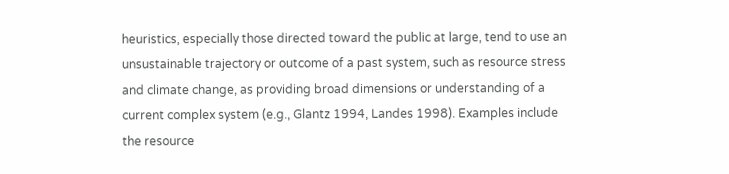heuristics, especially those directed toward the public at large, tend to use an unsustainable trajectory or outcome of a past system, such as resource stress and climate change, as providing broad dimensions or understanding of a current complex system (e.g., Glantz 1994, Landes 1998). Examples include the resource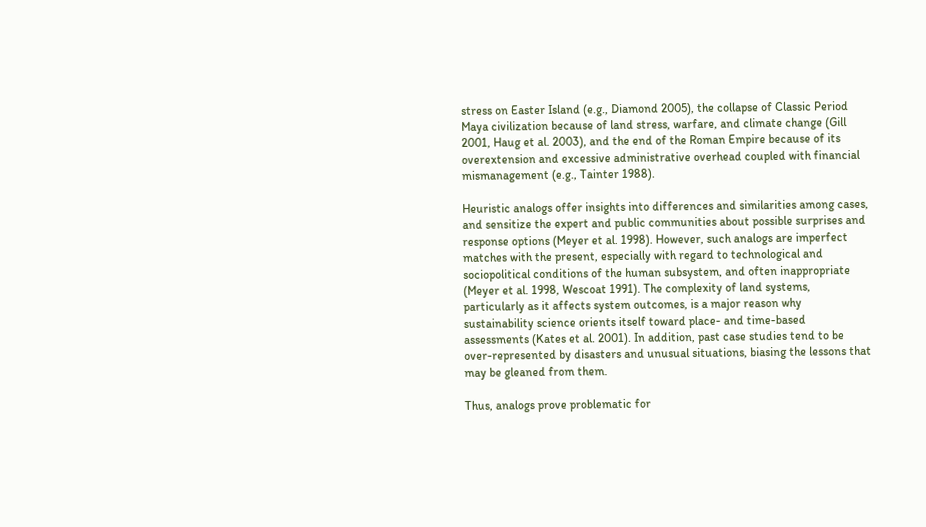stress on Easter Island (e.g., Diamond 2005), the collapse of Classic Period Maya civilization because of land stress, warfare, and climate change (Gill 2001, Haug et al. 2003), and the end of the Roman Empire because of its overextension and excessive administrative overhead coupled with financial mismanagement (e.g., Tainter 1988).

Heuristic analogs offer insights into differences and similarities among cases, and sensitize the expert and public communities about possible surprises and response options (Meyer et al. 1998). However, such analogs are imperfect matches with the present, especially with regard to technological and sociopolitical conditions of the human subsystem, and often inappropriate (Meyer et al. 1998, Wescoat 1991). The complexity of land systems, particularly as it affects system outcomes, is a major reason why sustainability science orients itself toward place- and time-based assessments (Kates et al. 2001). In addition, past case studies tend to be over-represented by disasters and unusual situations, biasing the lessons that may be gleaned from them.

Thus, analogs prove problematic for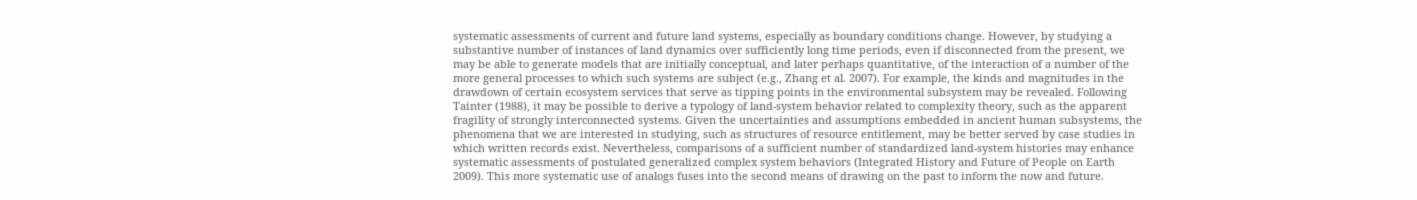systematic assessments of current and future land systems, especially as boundary conditions change. However, by studying a substantive number of instances of land dynamics over sufficiently long time periods, even if disconnected from the present, we may be able to generate models that are initially conceptual, and later perhaps quantitative, of the interaction of a number of the more general processes to which such systems are subject (e.g., Zhang et al. 2007). For example, the kinds and magnitudes in the drawdown of certain ecosystem services that serve as tipping points in the environmental subsystem may be revealed. Following Tainter (1988), it may be possible to derive a typology of land-system behavior related to complexity theory, such as the apparent fragility of strongly interconnected systems. Given the uncertainties and assumptions embedded in ancient human subsystems, the phenomena that we are interested in studying, such as structures of resource entitlement, may be better served by case studies in which written records exist. Nevertheless, comparisons of a sufficient number of standardized land-system histories may enhance systematic assessments of postulated generalized complex system behaviors (Integrated History and Future of People on Earth 2009). This more systematic use of analogs fuses into the second means of drawing on the past to inform the now and future.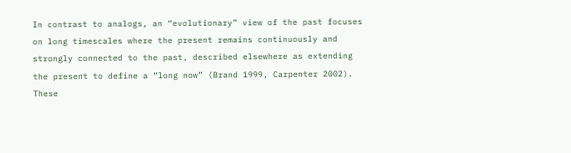In contrast to analogs, an “evolutionary” view of the past focuses on long timescales where the present remains continuously and strongly connected to the past, described elsewhere as extending the present to define a “long now” (Brand 1999, Carpenter 2002). These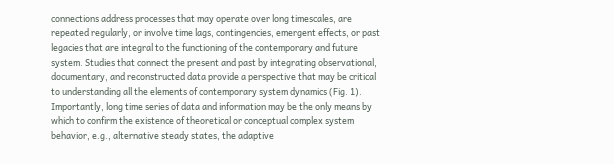connections address processes that may operate over long timescales, are repeated regularly, or involve time lags, contingencies, emergent effects, or past legacies that are integral to the functioning of the contemporary and future system. Studies that connect the present and past by integrating observational, documentary, and reconstructed data provide a perspective that may be critical to understanding all the elements of contemporary system dynamics (Fig. 1). Importantly, long time series of data and information may be the only means by which to confirm the existence of theoretical or conceptual complex system behavior, e.g., alternative steady states, the adaptive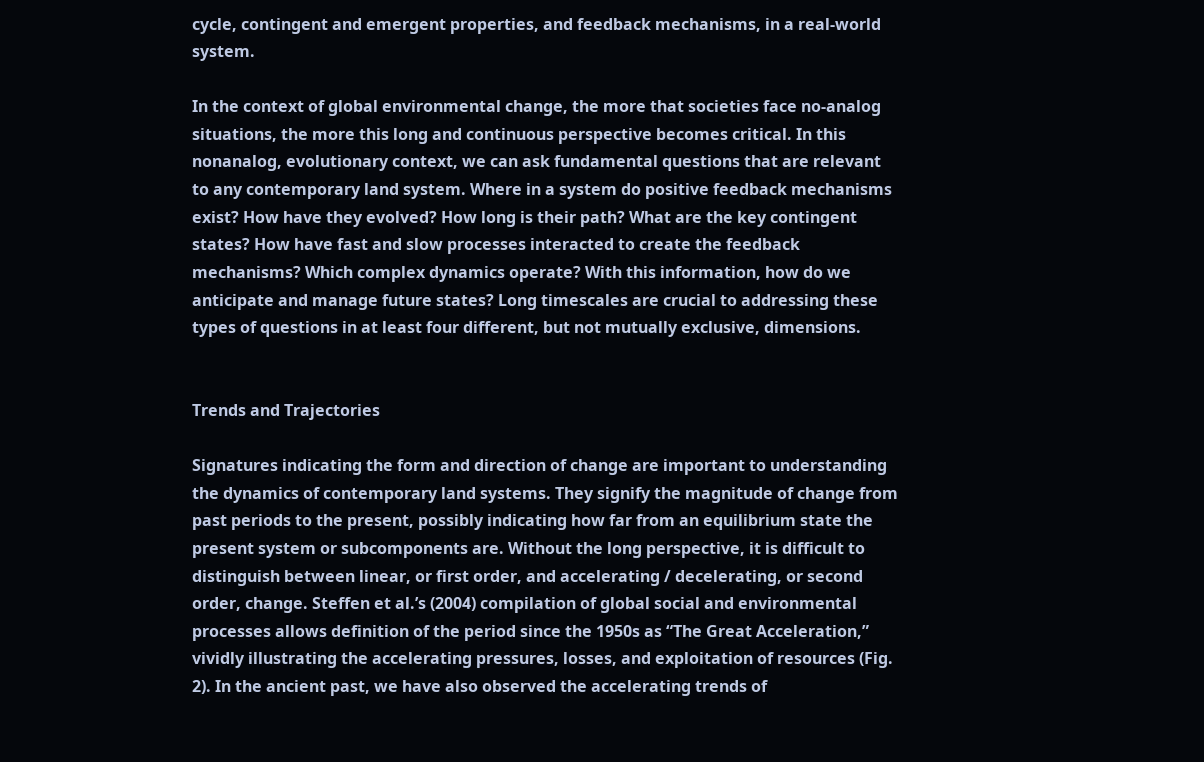cycle, contingent and emergent properties, and feedback mechanisms, in a real-world system.

In the context of global environmental change, the more that societies face no-analog situations, the more this long and continuous perspective becomes critical. In this nonanalog, evolutionary context, we can ask fundamental questions that are relevant to any contemporary land system. Where in a system do positive feedback mechanisms exist? How have they evolved? How long is their path? What are the key contingent states? How have fast and slow processes interacted to create the feedback mechanisms? Which complex dynamics operate? With this information, how do we anticipate and manage future states? Long timescales are crucial to addressing these types of questions in at least four different, but not mutually exclusive, dimensions.


Trends and Trajectories

Signatures indicating the form and direction of change are important to understanding the dynamics of contemporary land systems. They signify the magnitude of change from past periods to the present, possibly indicating how far from an equilibrium state the present system or subcomponents are. Without the long perspective, it is difficult to distinguish between linear, or first order, and accelerating / decelerating, or second order, change. Steffen et al.’s (2004) compilation of global social and environmental processes allows definition of the period since the 1950s as “The Great Acceleration,” vividly illustrating the accelerating pressures, losses, and exploitation of resources (Fig. 2). In the ancient past, we have also observed the accelerating trends of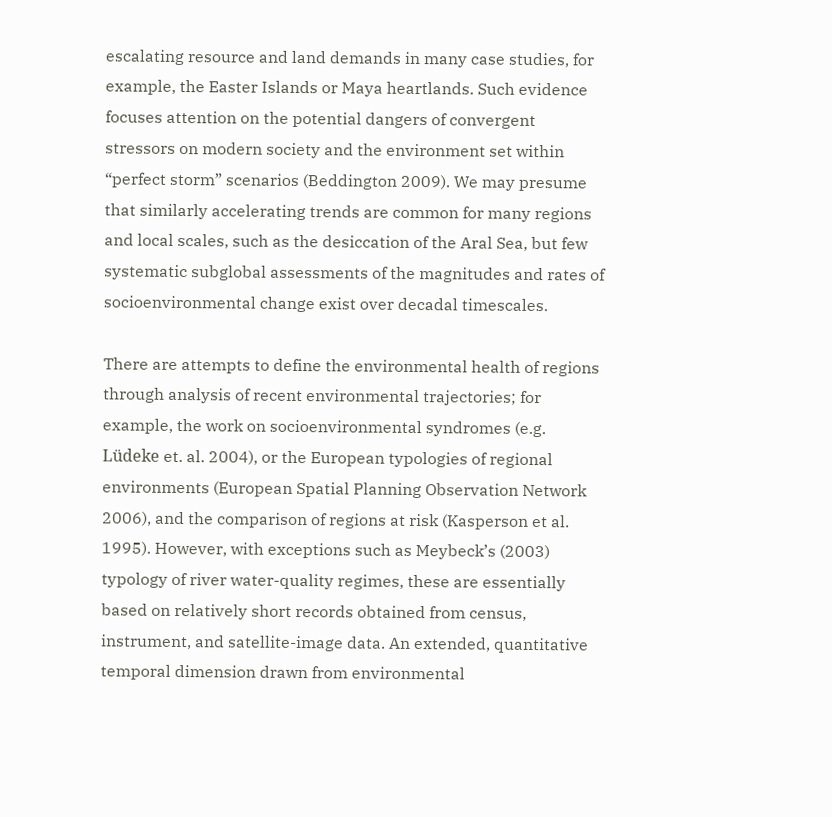escalating resource and land demands in many case studies, for example, the Easter Islands or Maya heartlands. Such evidence focuses attention on the potential dangers of convergent stressors on modern society and the environment set within “perfect storm” scenarios (Beddington 2009). We may presume that similarly accelerating trends are common for many regions and local scales, such as the desiccation of the Aral Sea, but few systematic subglobal assessments of the magnitudes and rates of socioenvironmental change exist over decadal timescales.

There are attempts to define the environmental health of regions through analysis of recent environmental trajectories; for example, the work on socioenvironmental syndromes (e.g. Lüdeke et. al. 2004), or the European typologies of regional environments (European Spatial Planning Observation Network 2006), and the comparison of regions at risk (Kasperson et al. 1995). However, with exceptions such as Meybeck’s (2003) typology of river water-quality regimes, these are essentially based on relatively short records obtained from census, instrument, and satellite-image data. An extended, quantitative temporal dimension drawn from environmental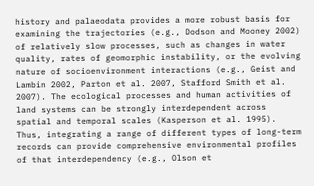history and palaeodata provides a more robust basis for examining the trajectories (e.g., Dodson and Mooney 2002) of relatively slow processes, such as changes in water quality, rates of geomorphic instability, or the evolving nature of socioenvironment interactions (e.g., Geist and Lambin 2002, Parton et al. 2007, Stafford Smith et al. 2007). The ecological processes and human activities of land systems can be strongly interdependent across spatial and temporal scales (Kasperson et al. 1995). Thus, integrating a range of different types of long-term records can provide comprehensive environmental profiles of that interdependency (e.g., Olson et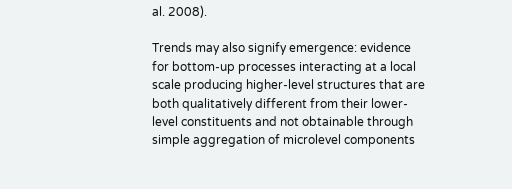al. 2008).

Trends may also signify emergence: evidence for bottom-up processes interacting at a local scale producing higher-level structures that are both qualitatively different from their lower-level constituents and not obtainable through simple aggregation of microlevel components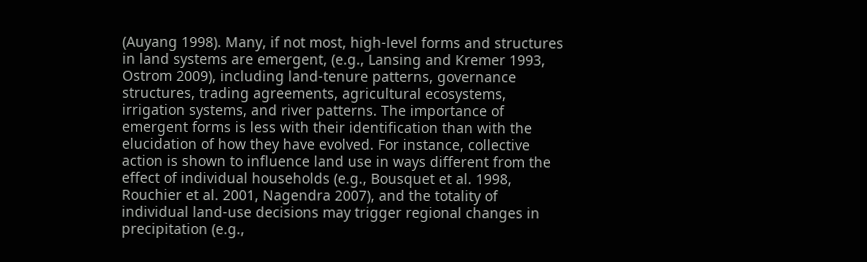(Auyang 1998). Many, if not most, high-level forms and structures in land systems are emergent, (e.g., Lansing and Kremer 1993, Ostrom 2009), including land-tenure patterns, governance structures, trading agreements, agricultural ecosystems, irrigation systems, and river patterns. The importance of emergent forms is less with their identification than with the elucidation of how they have evolved. For instance, collective action is shown to influence land use in ways different from the effect of individual households (e.g., Bousquet et al. 1998, Rouchier et al. 2001, Nagendra 2007), and the totality of individual land-use decisions may trigger regional changes in precipitation (e.g.,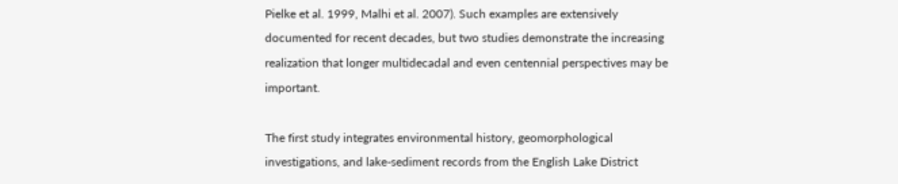Pielke et al. 1999, Malhi et al. 2007). Such examples are extensively documented for recent decades, but two studies demonstrate the increasing realization that longer multidecadal and even centennial perspectives may be important.

The first study integrates environmental history, geomorphological investigations, and lake-sediment records from the English Lake District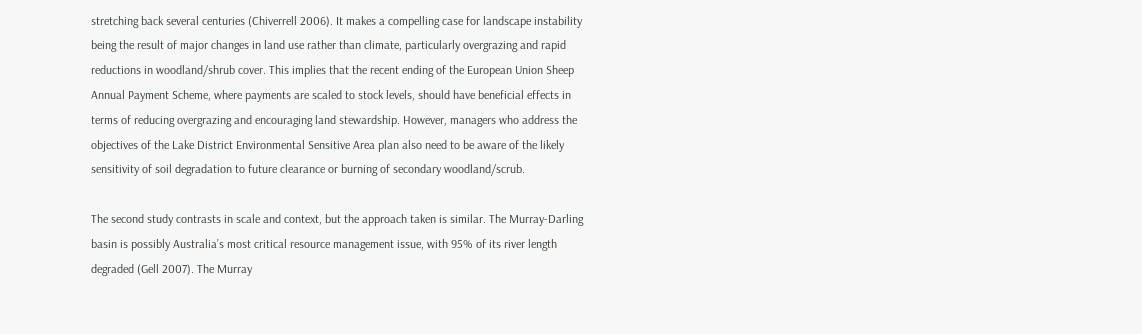stretching back several centuries (Chiverrell 2006). It makes a compelling case for landscape instability being the result of major changes in land use rather than climate, particularly overgrazing and rapid reductions in woodland/shrub cover. This implies that the recent ending of the European Union Sheep Annual Payment Scheme, where payments are scaled to stock levels, should have beneficial effects in terms of reducing overgrazing and encouraging land stewardship. However, managers who address the objectives of the Lake District Environmental Sensitive Area plan also need to be aware of the likely sensitivity of soil degradation to future clearance or burning of secondary woodland/scrub.

The second study contrasts in scale and context, but the approach taken is similar. The Murray-Darling basin is possibly Australia’s most critical resource management issue, with 95% of its river length degraded (Gell 2007). The Murray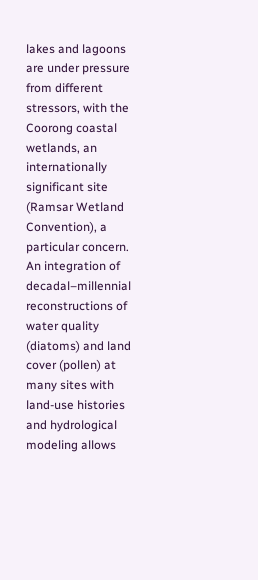lakes and lagoons are under pressure from different stressors, with the Coorong coastal wetlands, an internationally significant site (Ramsar Wetland Convention), a particular concern. An integration of decadal–millennial reconstructions of water quality (diatoms) and land cover (pollen) at many sites with land-use histories and hydrological modeling allows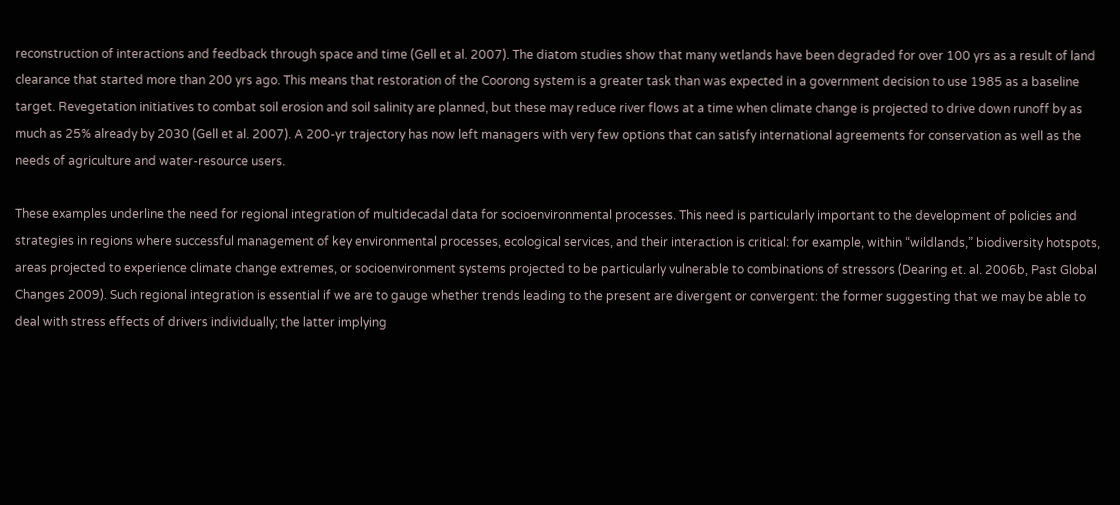reconstruction of interactions and feedback through space and time (Gell et al. 2007). The diatom studies show that many wetlands have been degraded for over 100 yrs as a result of land clearance that started more than 200 yrs ago. This means that restoration of the Coorong system is a greater task than was expected in a government decision to use 1985 as a baseline target. Revegetation initiatives to combat soil erosion and soil salinity are planned, but these may reduce river flows at a time when climate change is projected to drive down runoff by as much as 25% already by 2030 (Gell et al. 2007). A 200-yr trajectory has now left managers with very few options that can satisfy international agreements for conservation as well as the needs of agriculture and water-resource users.

These examples underline the need for regional integration of multidecadal data for socioenvironmental processes. This need is particularly important to the development of policies and strategies in regions where successful management of key environmental processes, ecological services, and their interaction is critical: for example, within “wildlands,” biodiversity hotspots, areas projected to experience climate change extremes, or socioenvironment systems projected to be particularly vulnerable to combinations of stressors (Dearing et. al. 2006b, Past Global Changes 2009). Such regional integration is essential if we are to gauge whether trends leading to the present are divergent or convergent: the former suggesting that we may be able to deal with stress effects of drivers individually; the latter implying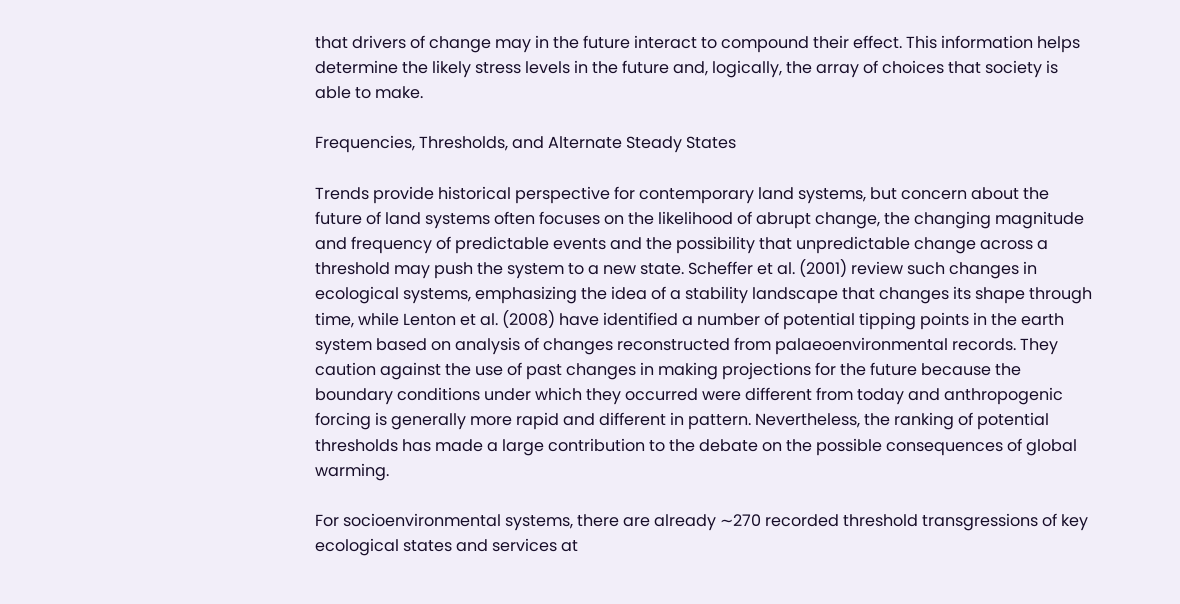that drivers of change may in the future interact to compound their effect. This information helps determine the likely stress levels in the future and, logically, the array of choices that society is able to make.

Frequencies, Thresholds, and Alternate Steady States

Trends provide historical perspective for contemporary land systems, but concern about the future of land systems often focuses on the likelihood of abrupt change, the changing magnitude and frequency of predictable events and the possibility that unpredictable change across a threshold may push the system to a new state. Scheffer et al. (2001) review such changes in ecological systems, emphasizing the idea of a stability landscape that changes its shape through time, while Lenton et al. (2008) have identified a number of potential tipping points in the earth system based on analysis of changes reconstructed from palaeoenvironmental records. They caution against the use of past changes in making projections for the future because the boundary conditions under which they occurred were different from today and anthropogenic forcing is generally more rapid and different in pattern. Nevertheless, the ranking of potential thresholds has made a large contribution to the debate on the possible consequences of global warming.

For socioenvironmental systems, there are already ∼270 recorded threshold transgressions of key ecological states and services at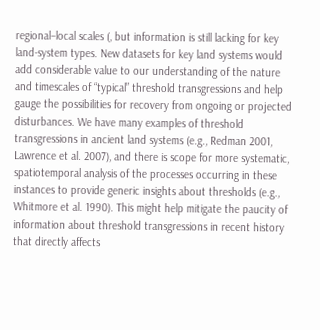regional–local scales (, but information is still lacking for key land-system types. New datasets for key land systems would add considerable value to our understanding of the nature and timescales of “typical” threshold transgressions and help gauge the possibilities for recovery from ongoing or projected disturbances. We have many examples of threshold transgressions in ancient land systems (e.g., Redman 2001, Lawrence et al. 2007), and there is scope for more systematic, spatiotemporal analysis of the processes occurring in these instances to provide generic insights about thresholds (e.g., Whitmore et al. 1990). This might help mitigate the paucity of information about threshold transgressions in recent history that directly affects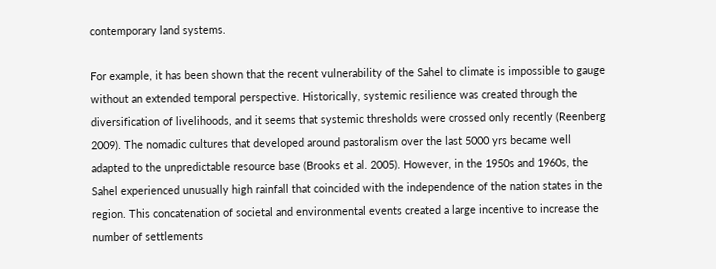contemporary land systems.

For example, it has been shown that the recent vulnerability of the Sahel to climate is impossible to gauge without an extended temporal perspective. Historically, systemic resilience was created through the diversification of livelihoods, and it seems that systemic thresholds were crossed only recently (Reenberg 2009). The nomadic cultures that developed around pastoralism over the last 5000 yrs became well adapted to the unpredictable resource base (Brooks et al. 2005). However, in the 1950s and 1960s, the Sahel experienced unusually high rainfall that coincided with the independence of the nation states in the region. This concatenation of societal and environmental events created a large incentive to increase the number of settlements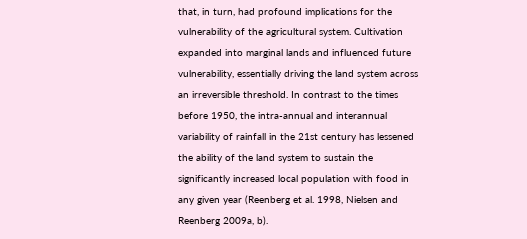that, in turn, had profound implications for the vulnerability of the agricultural system. Cultivation expanded into marginal lands and influenced future vulnerability, essentially driving the land system across an irreversible threshold. In contrast to the times before 1950, the intra-annual and interannual variability of rainfall in the 21st century has lessened the ability of the land system to sustain the significantly increased local population with food in any given year (Reenberg et al. 1998, Nielsen and Reenberg 2009a, b).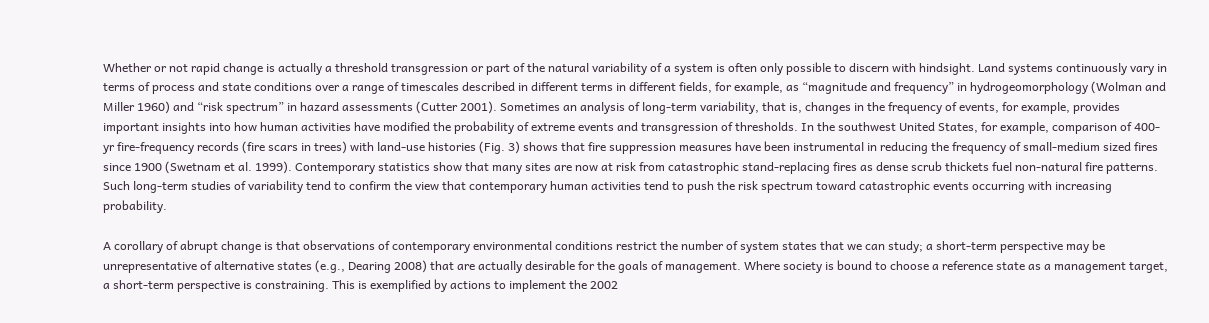Whether or not rapid change is actually a threshold transgression or part of the natural variability of a system is often only possible to discern with hindsight. Land systems continuously vary in terms of process and state conditions over a range of timescales described in different terms in different fields, for example, as “magnitude and frequency” in hydrogeomorphology (Wolman and Miller 1960) and “risk spectrum” in hazard assessments (Cutter 2001). Sometimes an analysis of long-term variability, that is, changes in the frequency of events, for example, provides important insights into how human activities have modified the probability of extreme events and transgression of thresholds. In the southwest United States, for example, comparison of 400-yr fire-frequency records (fire scars in trees) with land-use histories (Fig. 3) shows that fire suppression measures have been instrumental in reducing the frequency of small-medium sized fires since 1900 (Swetnam et al. 1999). Contemporary statistics show that many sites are now at risk from catastrophic stand-replacing fires as dense scrub thickets fuel non-natural fire patterns. Such long-term studies of variability tend to confirm the view that contemporary human activities tend to push the risk spectrum toward catastrophic events occurring with increasing probability.

A corollary of abrupt change is that observations of contemporary environmental conditions restrict the number of system states that we can study; a short-term perspective may be unrepresentative of alternative states (e.g., Dearing 2008) that are actually desirable for the goals of management. Where society is bound to choose a reference state as a management target, a short-term perspective is constraining. This is exemplified by actions to implement the 2002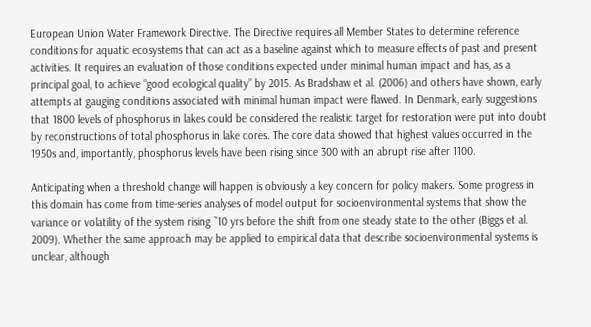European Union Water Framework Directive. The Directive requires all Member States to determine reference conditions for aquatic ecosystems that can act as a baseline against which to measure effects of past and present activities. It requires an evaluation of those conditions expected under minimal human impact and has, as a principal goal, to achieve “good ecological quality” by 2015. As Bradshaw et al. (2006) and others have shown, early attempts at gauging conditions associated with minimal human impact were flawed. In Denmark, early suggestions that 1800 levels of phosphorus in lakes could be considered the realistic target for restoration were put into doubt by reconstructions of total phosphorus in lake cores. The core data showed that highest values occurred in the 1950s and, importantly, phosphorus levels have been rising since 300 with an abrupt rise after 1100.

Anticipating when a threshold change will happen is obviously a key concern for policy makers. Some progress in this domain has come from time-series analyses of model output for socioenvironmental systems that show the variance or volatility of the system rising ˜10 yrs before the shift from one steady state to the other (Biggs et al. 2009). Whether the same approach may be applied to empirical data that describe socioenvironmental systems is unclear, although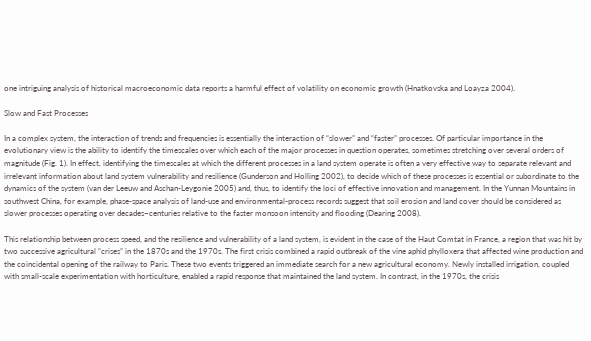one intriguing analysis of historical macroeconomic data reports a harmful effect of volatility on economic growth (Hnatkovska and Loayza 2004).

Slow and Fast Processes

In a complex system, the interaction of trends and frequencies is essentially the interaction of “slower” and “faster” processes. Of particular importance in the evolutionary view is the ability to identify the timescales over which each of the major processes in question operates, sometimes stretching over several orders of magnitude (Fig. 1). In effect, identifying the timescales at which the different processes in a land system operate is often a very effective way to separate relevant and irrelevant information about land system vulnerability and resilience (Gunderson and Holling 2002), to decide which of these processes is essential or subordinate to the dynamics of the system (van der Leeuw and Aschan-Leygonie 2005) and, thus, to identify the loci of effective innovation and management. In the Yunnan Mountains in southwest China, for example, phase-space analysis of land-use and environmental-process records suggest that soil erosion and land cover should be considered as slower processes operating over decades–centuries relative to the faster monsoon intensity and flooding (Dearing 2008).

This relationship between process speed, and the resilience and vulnerability of a land system, is evident in the case of the Haut Comtat in France, a region that was hit by two successive agricultural “crises” in the 1870s and the 1970s. The first crisis combined a rapid outbreak of the vine aphid phylloxera that affected wine production and the coincidental opening of the railway to Paris. These two events triggered an immediate search for a new agricultural economy. Newly installed irrigation, coupled with small-scale experimentation with horticulture, enabled a rapid response that maintained the land system. In contrast, in the 1970s, the crisis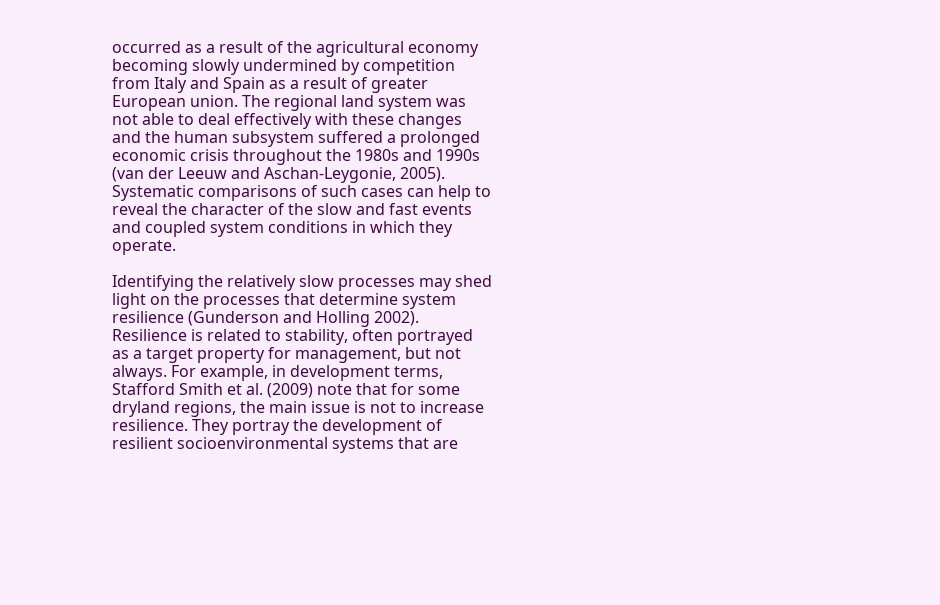occurred as a result of the agricultural economy becoming slowly undermined by competition from Italy and Spain as a result of greater European union. The regional land system was not able to deal effectively with these changes and the human subsystem suffered a prolonged economic crisis throughout the 1980s and 1990s (van der Leeuw and Aschan-Leygonie, 2005). Systematic comparisons of such cases can help to reveal the character of the slow and fast events and coupled system conditions in which they operate.

Identifying the relatively slow processes may shed light on the processes that determine system resilience (Gunderson and Holling 2002). Resilience is related to stability, often portrayed as a target property for management, but not always. For example, in development terms, Stafford Smith et al. (2009) note that for some dryland regions, the main issue is not to increase resilience. They portray the development of resilient socioenvironmental systems that are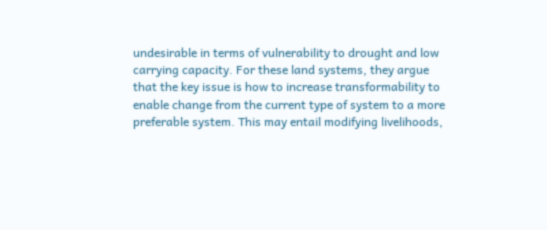undesirable in terms of vulnerability to drought and low carrying capacity. For these land systems, they argue that the key issue is how to increase transformability to enable change from the current type of system to a more preferable system. This may entail modifying livelihoods,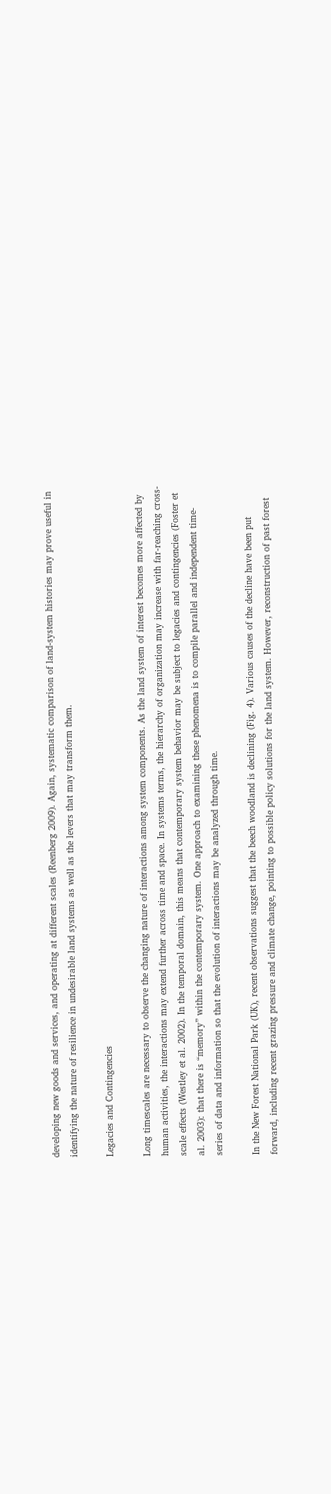developing new goods and services, and operating at different scales (Reenberg 2009). Again, systematic comparison of land-system histories may prove useful in identifying the nature of resilience in undesirable land systems as well as the levers that may transform them.

Legacies and Contingencies

Long timescales are necessary to observe the changing nature of interactions among system components. As the land system of interest becomes more affected by human activities, the interactions may extend further across time and space. In systems terms, the hierarchy of organization may increase with far-reaching cross-scale effects (Westley et al. 2002). In the temporal domain, this means that contemporary system behavior may be subject to legacies and contingencies (Foster et al. 2003): that there is “memory” within the contemporary system. One approach to examining these phenomena is to compile parallel and independent time-series of data and information so that the evolution of interactions may be analyzed through time.

In the New Forest National Park (UK), recent observations suggest that the beech woodland is declining (Fig. 4). Various causes of the decline have been put forward, including recent grazing pressure and climate change, pointing to possible policy solutions for the land system. However, reconstruction of past forest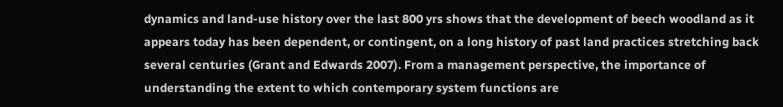dynamics and land-use history over the last 800 yrs shows that the development of beech woodland as it appears today has been dependent, or contingent, on a long history of past land practices stretching back several centuries (Grant and Edwards 2007). From a management perspective, the importance of understanding the extent to which contemporary system functions are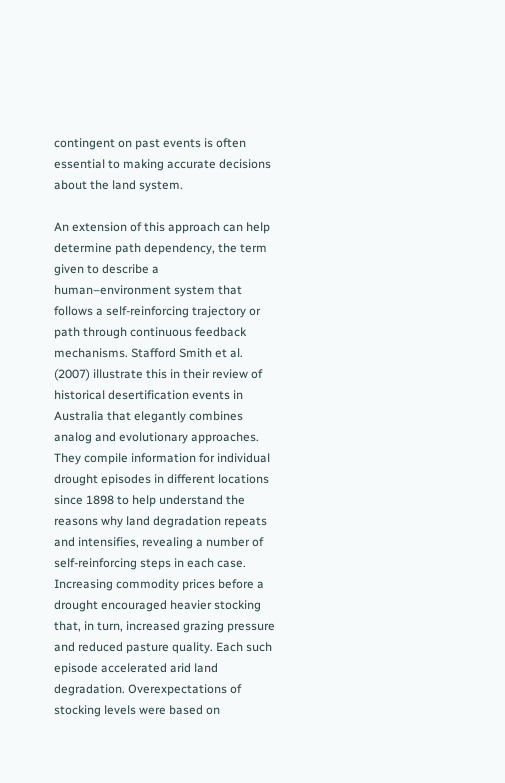contingent on past events is often essential to making accurate decisions about the land system.

An extension of this approach can help determine path dependency, the term given to describe a human–environment system that follows a self-reinforcing trajectory or path through continuous feedback mechanisms. Stafford Smith et al. (2007) illustrate this in their review of historical desertification events in Australia that elegantly combines analog and evolutionary approaches. They compile information for individual drought episodes in different locations since 1898 to help understand the reasons why land degradation repeats and intensifies, revealing a number of self-reinforcing steps in each case. Increasing commodity prices before a drought encouraged heavier stocking that, in turn, increased grazing pressure and reduced pasture quality. Each such episode accelerated arid land degradation. Overexpectations of stocking levels were based on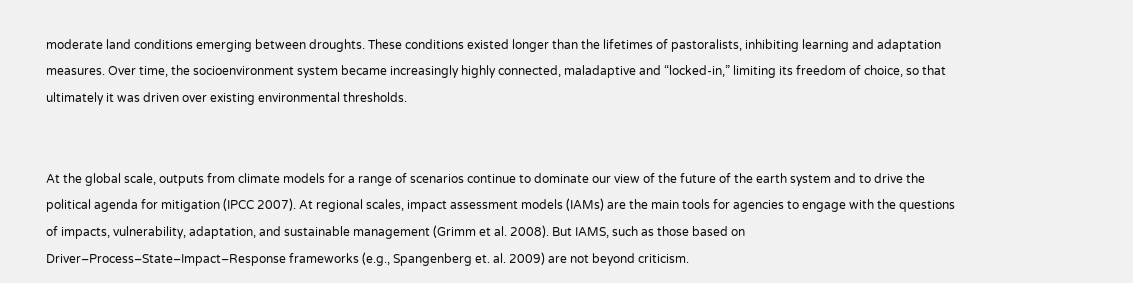moderate land conditions emerging between droughts. These conditions existed longer than the lifetimes of pastoralists, inhibiting learning and adaptation measures. Over time, the socioenvironment system became increasingly highly connected, maladaptive and “locked-in,” limiting its freedom of choice, so that ultimately it was driven over existing environmental thresholds.


At the global scale, outputs from climate models for a range of scenarios continue to dominate our view of the future of the earth system and to drive the political agenda for mitigation (IPCC 2007). At regional scales, impact assessment models (IAMs) are the main tools for agencies to engage with the questions of impacts, vulnerability, adaptation, and sustainable management (Grimm et al. 2008). But IAMS, such as those based on Driver–Process–State–Impact–Response frameworks (e.g., Spangenberg et. al. 2009) are not beyond criticism.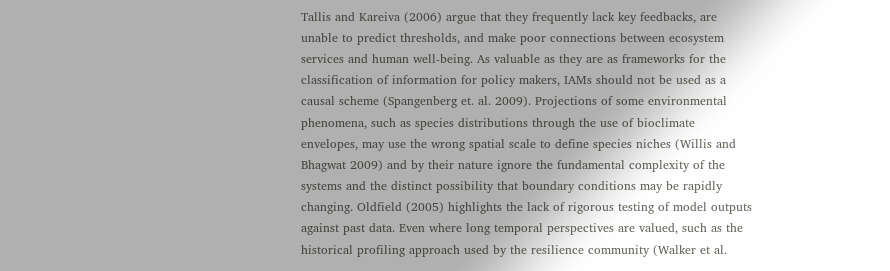Tallis and Kareiva (2006) argue that they frequently lack key feedbacks, are unable to predict thresholds, and make poor connections between ecosystem services and human well-being. As valuable as they are as frameworks for the classification of information for policy makers, IAMs should not be used as a causal scheme (Spangenberg et. al. 2009). Projections of some environmental phenomena, such as species distributions through the use of bioclimate envelopes, may use the wrong spatial scale to define species niches (Willis and Bhagwat 2009) and by their nature ignore the fundamental complexity of the systems and the distinct possibility that boundary conditions may be rapidly changing. Oldfield (2005) highlights the lack of rigorous testing of model outputs against past data. Even where long temporal perspectives are valued, such as the historical profiling approach used by the resilience community (Walker et al.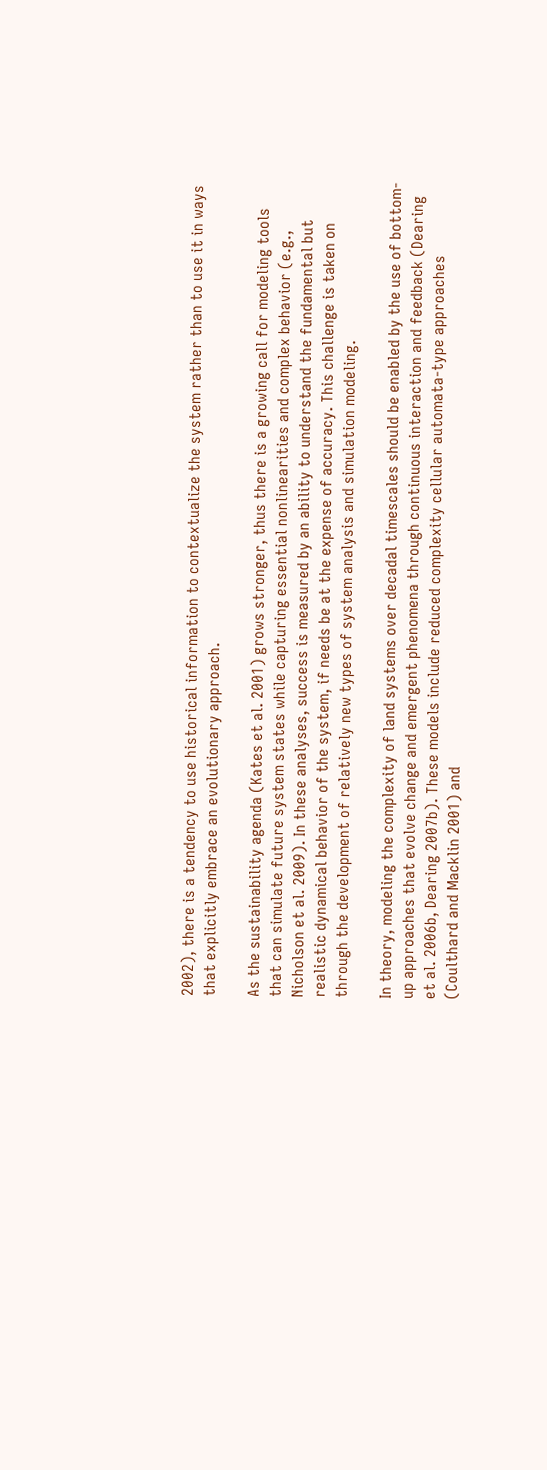2002), there is a tendency to use historical information to contextualize the system rather than to use it in ways that explicitly embrace an evolutionary approach.

As the sustainability agenda (Kates et al. 2001) grows stronger, thus there is a growing call for modeling tools that can simulate future system states while capturing essential nonlinearities and complex behavior (e.g., Nicholson et al. 2009). In these analyses, success is measured by an ability to understand the fundamental but realistic dynamical behavior of the system, if needs be at the expense of accuracy. This challenge is taken on through the development of relatively new types of system analysis and simulation modeling.

In theory, modeling the complexity of land systems over decadal timescales should be enabled by the use of bottom-up approaches that evolve change and emergent phenomena through continuous interaction and feedback (Dearing et al. 2006b, Dearing 2007b). These models include reduced complexity cellular automata-type approaches (Coulthard and Macklin 2001) and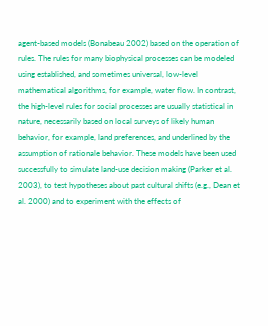agent-based models (Bonabeau 2002) based on the operation of rules. The rules for many biophysical processes can be modeled using established, and sometimes universal, low-level mathematical algorithms, for example, water flow. In contrast, the high-level rules for social processes are usually statistical in nature, necessarily based on local surveys of likely human behavior, for example, land preferences, and underlined by the assumption of rationale behavior. These models have been used successfully to simulate land-use decision making (Parker et al. 2003), to test hypotheses about past cultural shifts (e.g., Dean et al. 2000) and to experiment with the effects of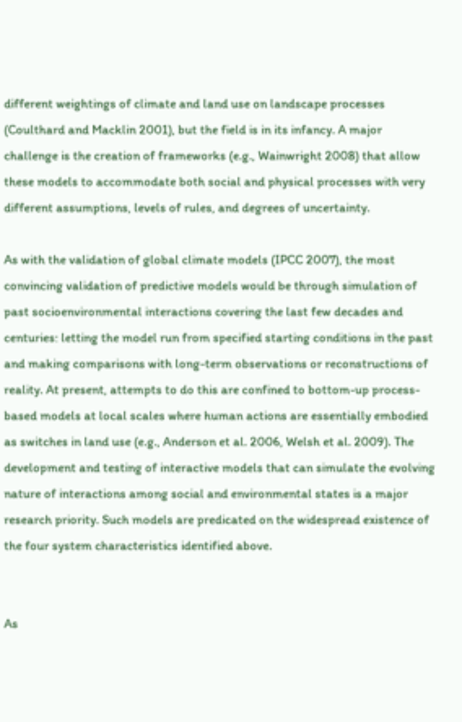different weightings of climate and land use on landscape processes (Coulthard and Macklin 2001), but the field is in its infancy. A major challenge is the creation of frameworks (e.g., Wainwright 2008) that allow these models to accommodate both social and physical processes with very different assumptions, levels of rules, and degrees of uncertainty.

As with the validation of global climate models (IPCC 2007), the most convincing validation of predictive models would be through simulation of past socioenvironmental interactions covering the last few decades and centuries: letting the model run from specified starting conditions in the past and making comparisons with long-term observations or reconstructions of reality. At present, attempts to do this are confined to bottom-up process-based models at local scales where human actions are essentially embodied as switches in land use (e.g., Anderson et al. 2006, Welsh et al. 2009). The development and testing of interactive models that can simulate the evolving nature of interactions among social and environmental states is a major research priority. Such models are predicated on the widespread existence of the four system characteristics identified above.


As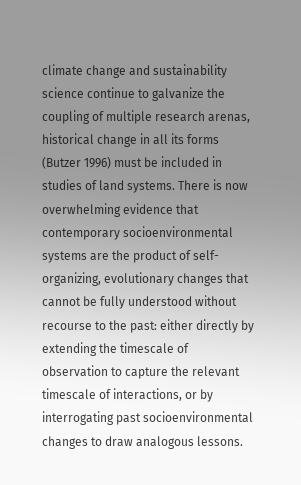climate change and sustainability science continue to galvanize the coupling of multiple research arenas, historical change in all its forms (Butzer 1996) must be included in studies of land systems. There is now overwhelming evidence that contemporary socioenvironmental systems are the product of self-organizing, evolutionary changes that cannot be fully understood without recourse to the past: either directly by extending the timescale of observation to capture the relevant timescale of interactions, or by interrogating past socioenvironmental changes to draw analogous lessons.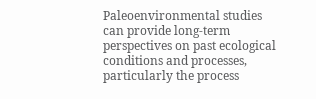Paleoenvironmental studies can provide long-term perspectives on past ecological conditions and processes, particularly the process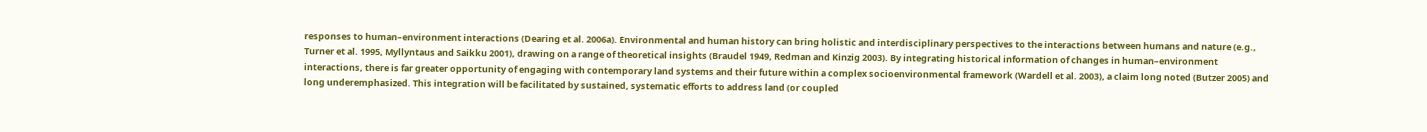responses to human–environment interactions (Dearing et al. 2006a). Environmental and human history can bring holistic and interdisciplinary perspectives to the interactions between humans and nature (e.g., Turner et al. 1995, Myllyntaus and Saikku 2001), drawing on a range of theoretical insights (Braudel 1949, Redman and Kinzig 2003). By integrating historical information of changes in human–environment interactions, there is far greater opportunity of engaging with contemporary land systems and their future within a complex socioenvironmental framework (Wardell et al. 2003), a claim long noted (Butzer 2005) and long underemphasized. This integration will be facilitated by sustained, systematic efforts to address land (or coupled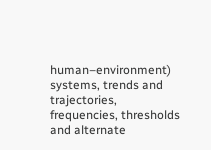human–environment) systems, trends and trajectories, frequencies, thresholds and alternate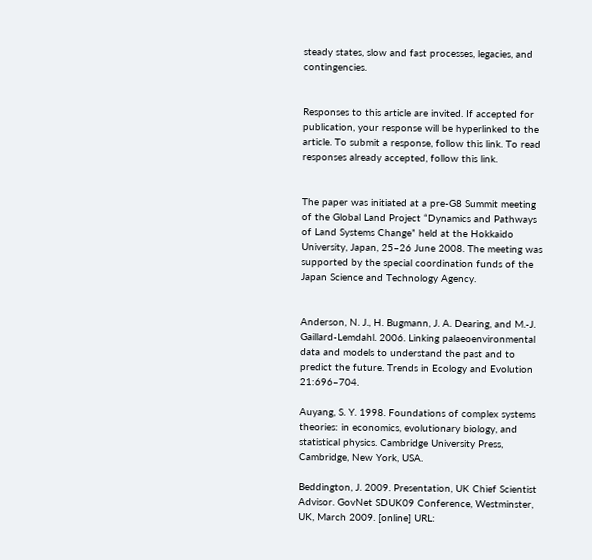steady states, slow and fast processes, legacies, and contingencies.


Responses to this article are invited. If accepted for publication, your response will be hyperlinked to the article. To submit a response, follow this link. To read responses already accepted, follow this link.


The paper was initiated at a pre-G8 Summit meeting of the Global Land Project “Dynamics and Pathways of Land Systems Change” held at the Hokkaido University, Japan, 25–26 June 2008. The meeting was supported by the special coordination funds of the Japan Science and Technology Agency.


Anderson, N. J., H. Bugmann, J. A. Dearing, and M.-J. Gaillard-Lemdahl. 2006. Linking palaeoenvironmental data and models to understand the past and to predict the future. Trends in Ecology and Evolution 21:696–704.

Auyang, S. Y. 1998. Foundations of complex systems theories: in economics, evolutionary biology, and statistical physics. Cambridge University Press, Cambridge, New York, USA.

Beddington, J. 2009. Presentation, UK Chief Scientist Advisor. GovNet SDUK09 Conference, Westminster, UK, March 2009. [online] URL: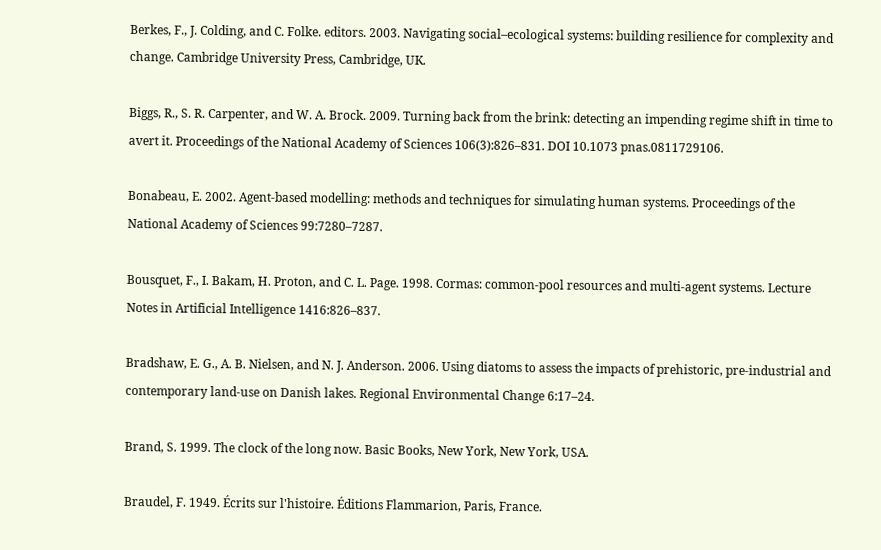Berkes, F., J. Colding, and C. Folke. editors. 2003. Navigating social–ecological systems: building resilience for complexity and change. Cambridge University Press, Cambridge, UK.

Biggs, R., S. R. Carpenter, and W. A. Brock. 2009. Turning back from the brink: detecting an impending regime shift in time to avert it. Proceedings of the National Academy of Sciences 106(3):826–831. DOI 10.1073 pnas.0811729106.

Bonabeau, E. 2002. Agent-based modelling: methods and techniques for simulating human systems. Proceedings of the National Academy of Sciences 99:7280–7287.

Bousquet, F., I. Bakam, H. Proton, and C. L. Page. 1998. Cormas: common-pool resources and multi-agent systems. Lecture Notes in Artificial Intelligence 1416:826–837.

Bradshaw, E. G., A. B. Nielsen, and N. J. Anderson. 2006. Using diatoms to assess the impacts of prehistoric, pre-industrial and contemporary land-use on Danish lakes. Regional Environmental Change 6:17–24.

Brand, S. 1999. The clock of the long now. Basic Books, New York, New York, USA.

Braudel, F. 1949. Écrits sur l'histoire. Éditions Flammarion, Paris, France.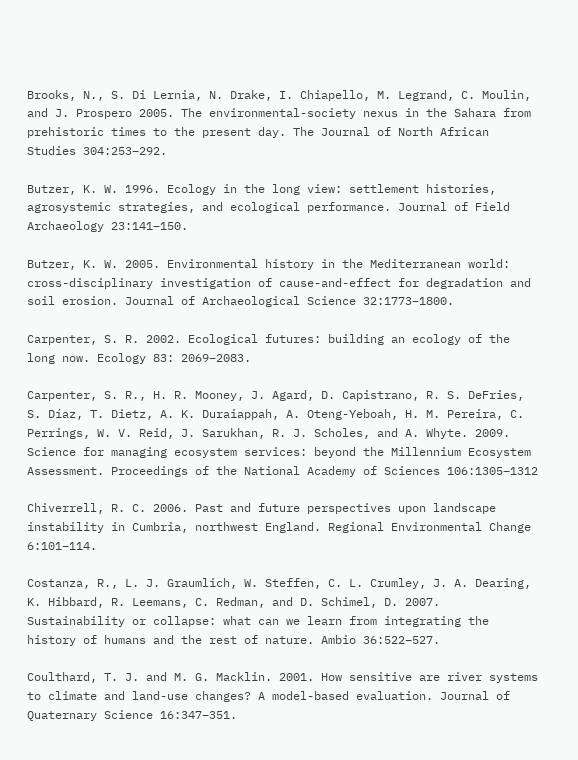Brooks, N., S. Di Lernia, N. Drake, I. Chiapello, M. Legrand, C. Moulin, and J. Prospero 2005. The environmental-society nexus in the Sahara from prehistoric times to the present day. The Journal of North African Studies 304:253–292.

Butzer, K. W. 1996. Ecology in the long view: settlement histories, agrosystemic strategies, and ecological performance. Journal of Field Archaeology 23:141–150.

Butzer, K. W. 2005. Environmental history in the Mediterranean world: cross-disciplinary investigation of cause-and-effect for degradation and soil erosion. Journal of Archaeological Science 32:1773–1800.

Carpenter, S. R. 2002. Ecological futures: building an ecology of the long now. Ecology 83: 2069–2083.

Carpenter, S. R., H. R. Mooney, J. Agard, D. Capistrano, R. S. DeFries, S. Díaz, T. Dietz, A. K. Duraiappah, A. Oteng-Yeboah, H. M. Pereira, C. Perrings, W. V. Reid, J. Sarukhan, R. J. Scholes, and A. Whyte. 2009. Science for managing ecosystem services: beyond the Millennium Ecosystem Assessment. Proceedings of the National Academy of Sciences 106:1305–1312

Chiverrell, R. C. 2006. Past and future perspectives upon landscape instability in Cumbria, northwest England. Regional Environmental Change 6:101–114.

Costanza, R., L. J. Graumlich, W. Steffen, C. L. Crumley, J. A. Dearing, K. Hibbard, R. Leemans, C. Redman, and D. Schimel, D. 2007. Sustainability or collapse: what can we learn from integrating the history of humans and the rest of nature. Ambio 36:522–527.

Coulthard, T. J. and M. G. Macklin. 2001. How sensitive are river systems to climate and land-use changes? A model-based evaluation. Journal of Quaternary Science 16:347–351.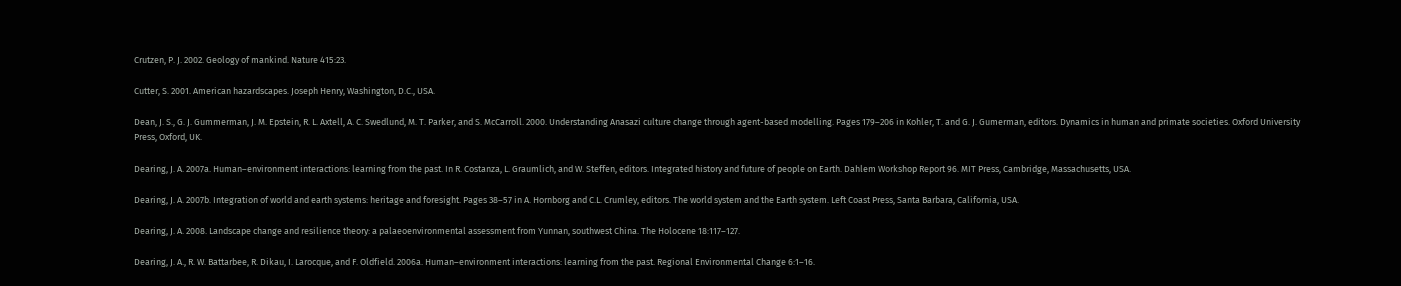Crutzen, P. J. 2002. Geology of mankind. Nature 415:23.

Cutter, S. 2001. American hazardscapes. Joseph Henry, Washington, D.C., USA.

Dean, J. S., G. J. Gummerman, J. M. Epstein, R. L. Axtell, A. C. Swedlund, M. T. Parker, and S. McCarroll. 2000. Understanding Anasazi culture change through agent-based modelling. Pages 179–206 in Kohler, T. and G. J. Gumerman, editors. Dynamics in human and primate societies. Oxford University Press, Oxford, UK.

Dearing, J. A. 2007a. Human–environment interactions: learning from the past. In R. Costanza, L. Graumlich, and W. Steffen, editors. Integrated history and future of people on Earth. Dahlem Workshop Report 96. MIT Press, Cambridge, Massachusetts, USA.

Dearing, J. A. 2007b. Integration of world and earth systems: heritage and foresight. Pages 38–57 in A. Hornborg and C.L. Crumley, editors. The world system and the Earth system. Left Coast Press, Santa Barbara, California, USA.

Dearing, J. A. 2008. Landscape change and resilience theory: a palaeoenvironmental assessment from Yunnan, southwest China. The Holocene 18:117–127.

Dearing, J. A., R. W. Battarbee, R. Dikau, I. Larocque, and F. Oldfield. 2006a. Human–environment interactions: learning from the past. Regional Environmental Change 6:1–16.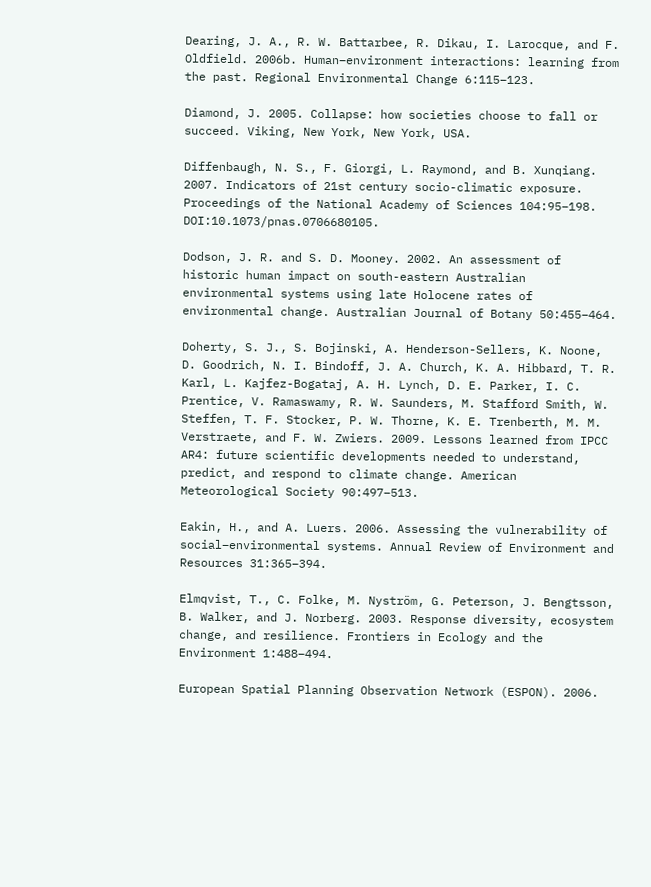Dearing, J. A., R. W. Battarbee, R. Dikau, I. Larocque, and F. Oldfield. 2006b. Human–environment interactions: learning from the past. Regional Environmental Change 6:115–123.

Diamond, J. 2005. Collapse: how societies choose to fall or succeed. Viking, New York, New York, USA.

Diffenbaugh, N. S., F. Giorgi, L. Raymond, and B. Xunqiang. 2007. Indicators of 21st century socio-climatic exposure. Proceedings of the National Academy of Sciences 104:95–198. DOI:10.1073/pnas.0706680105.

Dodson, J. R. and S. D. Mooney. 2002. An assessment of historic human impact on south-eastern Australian environmental systems using late Holocene rates of environmental change. Australian Journal of Botany 50:455–464.

Doherty, S. J., S. Bojinski, A. Henderson-Sellers, K. Noone, D. Goodrich, N. I. Bindoff, J. A. Church, K. A. Hibbard, T. R. Karl, L. Kajfez-Bogataj, A. H. Lynch, D. E. Parker, I. C. Prentice, V. Ramaswamy, R. W. Saunders, M. Stafford Smith, W. Steffen, T. F. Stocker, P. W. Thorne, K. E. Trenberth, M. M. Verstraete, and F. W. Zwiers. 2009. Lessons learned from IPCC AR4: future scientific developments needed to understand, predict, and respond to climate change. American Meteorological Society 90:497–513.

Eakin, H., and A. Luers. 2006. Assessing the vulnerability of social–environmental systems. Annual Review of Environment and Resources 31:365–394.

Elmqvist, T., C. Folke, M. Nyström, G. Peterson, J. Bengtsson, B. Walker, and J. Norberg. 2003. Response diversity, ecosystem change, and resilience. Frontiers in Ecology and the Environment 1:488–494.

European Spatial Planning Observation Network (ESPON). 2006.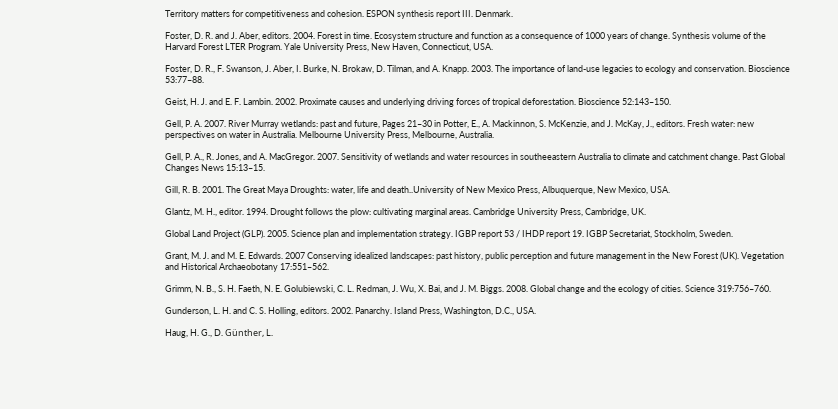Territory matters for competitiveness and cohesion. ESPON synthesis report III. Denmark.

Foster, D. R. and J. Aber, editors. 2004. Forest in time. Ecosystem structure and function as a consequence of 1000 years of change. Synthesis volume of the Harvard Forest LTER Program. Yale University Press, New Haven, Connecticut, USA.

Foster, D. R., F. Swanson, J. Aber, I. Burke, N. Brokaw, D. Tilman, and A. Knapp. 2003. The importance of land-use legacies to ecology and conservation. Bioscience 53:77–88.

Geist, H. J. and E. F. Lambin. 2002. Proximate causes and underlying driving forces of tropical deforestation. Bioscience 52:143–150.

Gell, P. A. 2007. River Murray wetlands: past and future, Pages 21–30 in Potter, E., A. Mackinnon, S. McKenzie, and J. McKay, J., editors. Fresh water: new perspectives on water in Australia. Melbourne University Press, Melbourne, Australia.

Gell, P. A., R. Jones, and A. MacGregor. 2007. Sensitivity of wetlands and water resources in southeeastern Australia to climate and catchment change. Past Global Changes News 15:13–15.

Gill, R. B. 2001. The Great Maya Droughts: water, life and death..University of New Mexico Press, Albuquerque, New Mexico, USA.

Glantz, M. H., editor. 1994. Drought follows the plow: cultivating marginal areas. Cambridge University Press, Cambridge, UK.

Global Land Project (GLP). 2005. Science plan and implementation strategy. IGBP report 53 / IHDP report 19. IGBP Secretariat, Stockholm, Sweden.

Grant, M. J. and M. E. Edwards. 2007 Conserving idealized landscapes: past history, public perception and future management in the New Forest (UK). Vegetation and Historical Archaeobotany 17:551–562.

Grimm, N. B., S. H. Faeth, N. E. Golubiewski, C. L. Redman, J. Wu, X. Bai, and J. M. Biggs. 2008. Global change and the ecology of cities. Science 319:756–760.

Gunderson, L. H. and C. S. Holling, editors. 2002. Panarchy. Island Press, Washington, D.C., USA.

Haug, H. G., D. Günther, L.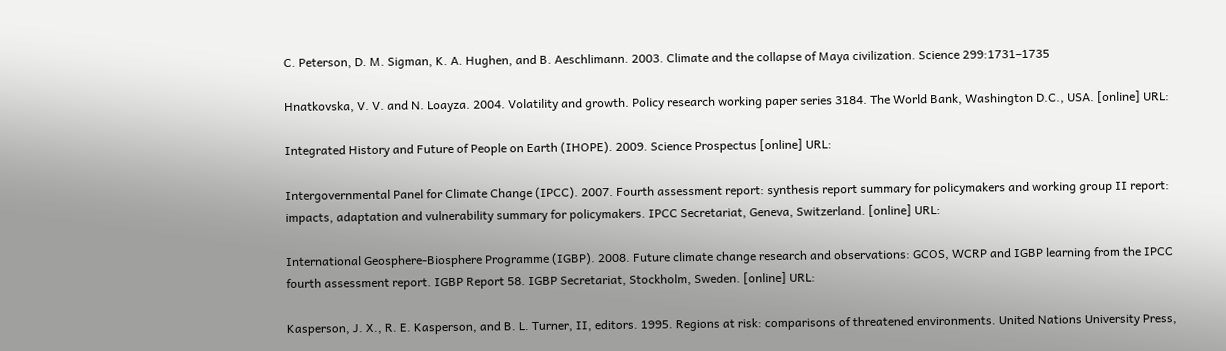C. Peterson, D. M. Sigman, K. A. Hughen, and B. Aeschlimann. 2003. Climate and the collapse of Maya civilization. Science 299:1731–1735

Hnatkovska, V. V. and N. Loayza. 2004. Volatility and growth. Policy research working paper series 3184. The World Bank, Washington D.C., USA. [online] URL:

Integrated History and Future of People on Earth (IHOPE). 2009. Science Prospectus [online] URL:

Intergovernmental Panel for Climate Change (IPCC). 2007. Fourth assessment report: synthesis report summary for policymakers and working group II report: impacts, adaptation and vulnerability summary for policymakers. IPCC Secretariat, Geneva, Switzerland. [online] URL:

International Geosphere-Biosphere Programme (IGBP). 2008. Future climate change research and observations: GCOS, WCRP and IGBP learning from the IPCC fourth assessment report. IGBP Report 58. IGBP Secretariat, Stockholm, Sweden. [online] URL:

Kasperson, J. X., R. E. Kasperson, and B. L. Turner, II, editors. 1995. Regions at risk: comparisons of threatened environments. United Nations University Press,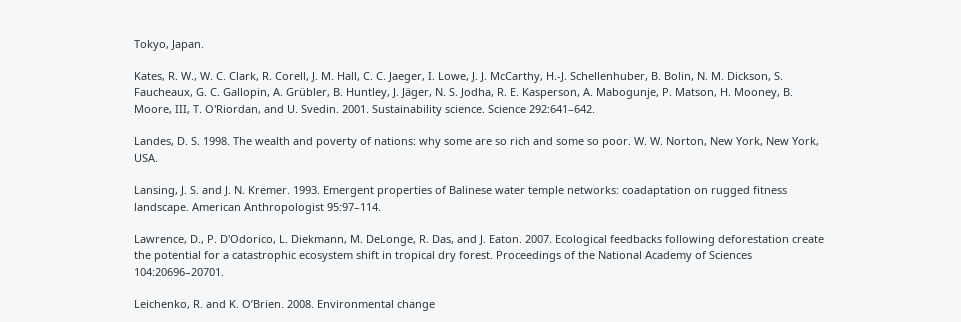Tokyo, Japan.

Kates, R. W., W. C. Clark, R. Corell, J. M. Hall, C. C. Jaeger, I. Lowe, J. J. McCarthy, H.-J. Schellenhuber, B. Bolin, N. M. Dickson, S. Faucheaux, G. C. Gallopin, A. Grübler, B. Huntley, J. Jäger, N. S. Jodha, R. E. Kasperson, A. Mabogunje, P. Matson, H. Mooney, B. Moore, III, T. O'Riordan, and U. Svedin. 2001. Sustainability science. Science 292:641–642.

Landes, D. S. 1998. The wealth and poverty of nations: why some are so rich and some so poor. W. W. Norton, New York, New York, USA.

Lansing, J. S. and J. N. Kremer. 1993. Emergent properties of Balinese water temple networks: coadaptation on rugged fitness landscape. American Anthropologist 95:97–114.

Lawrence, D., P. D'Odorico, L. Diekmann, M. DeLonge, R. Das, and J. Eaton. 2007. Ecological feedbacks following deforestation create the potential for a catastrophic ecosystem shift in tropical dry forest. Proceedings of the National Academy of Sciences 104:20696–20701.

Leichenko, R. and K. O’Brien. 2008. Environmental change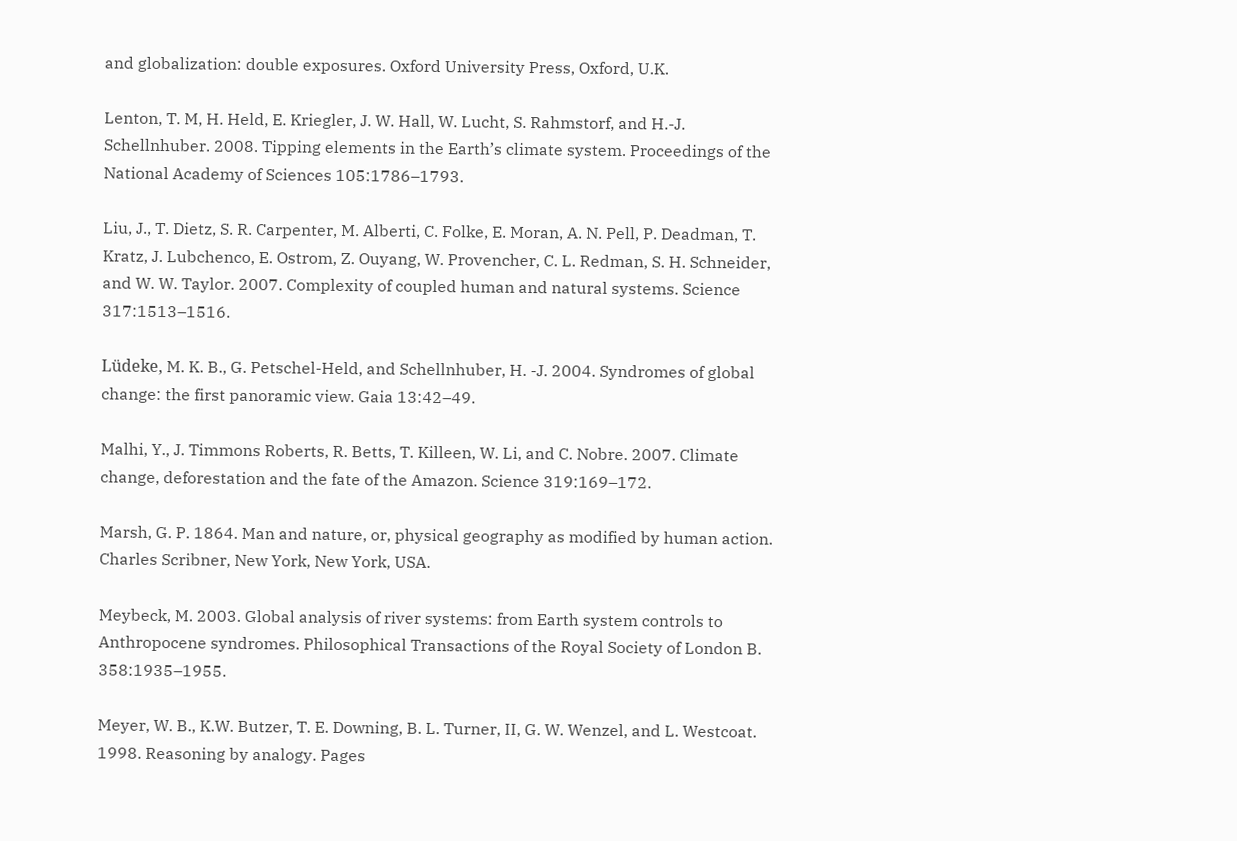and globalization: double exposures. Oxford University Press, Oxford, U.K.

Lenton, T. M, H. Held, E. Kriegler, J. W. Hall, W. Lucht, S. Rahmstorf, and H.-J. Schellnhuber. 2008. Tipping elements in the Earth’s climate system. Proceedings of the National Academy of Sciences 105:1786–1793.

Liu, J., T. Dietz, S. R. Carpenter, M. Alberti, C. Folke, E. Moran, A. N. Pell, P. Deadman, T. Kratz, J. Lubchenco, E. Ostrom, Z. Ouyang, W. Provencher, C. L. Redman, S. H. Schneider, and W. W. Taylor. 2007. Complexity of coupled human and natural systems. Science 317:1513–1516.

Lüdeke, M. K. B., G. Petschel-Held, and Schellnhuber, H. -J. 2004. Syndromes of global change: the first panoramic view. Gaia 13:42–49.

Malhi, Y., J. Timmons Roberts, R. Betts, T. Killeen, W. Li, and C. Nobre. 2007. Climate change, deforestation and the fate of the Amazon. Science 319:169–172.

Marsh, G. P. 1864. Man and nature, or, physical geography as modified by human action. Charles Scribner, New York, New York, USA.

Meybeck, M. 2003. Global analysis of river systems: from Earth system controls to Anthropocene syndromes. Philosophical Transactions of the Royal Society of London B. 358:1935–1955.

Meyer, W. B., K.W. Butzer, T. E. Downing, B. L. Turner, II, G. W. Wenzel, and L. Westcoat. 1998. Reasoning by analogy. Pages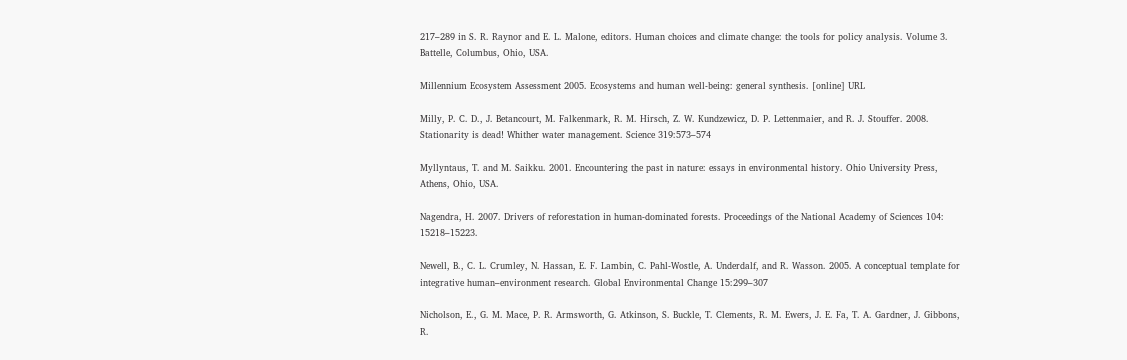217–289 in S. R. Raynor and E. L. Malone, editors. Human choices and climate change: the tools for policy analysis. Volume 3. Battelle, Columbus, Ohio, USA.

Millennium Ecosystem Assessment 2005. Ecosystems and human well-being: general synthesis. [online] URL

Milly, P. C. D., J. Betancourt, M. Falkenmark, R. M. Hirsch, Z. W. Kundzewicz, D. P. Lettenmaier, and R. J. Stouffer. 2008. Stationarity is dead! Whither water management. Science 319:573–574

Myllyntaus, T. and M. Saikku. 2001. Encountering the past in nature: essays in environmental history. Ohio University Press, Athens, Ohio, USA.

Nagendra, H. 2007. Drivers of reforestation in human-dominated forests. Proceedings of the National Academy of Sciences 104: 15218–15223.

Newell, B., C. L. Crumley, N. Hassan, E. F. Lambin, C. Pahl-Wostle, A. Underdalf, and R. Wasson. 2005. A conceptual template for integrative human–environment research. Global Environmental Change 15:299–307

Nicholson, E., G. M. Mace, P. R. Armsworth, G. Atkinson, S. Buckle, T. Clements, R. M. Ewers, J. E. Fa, T. A. Gardner, J. Gibbons, R.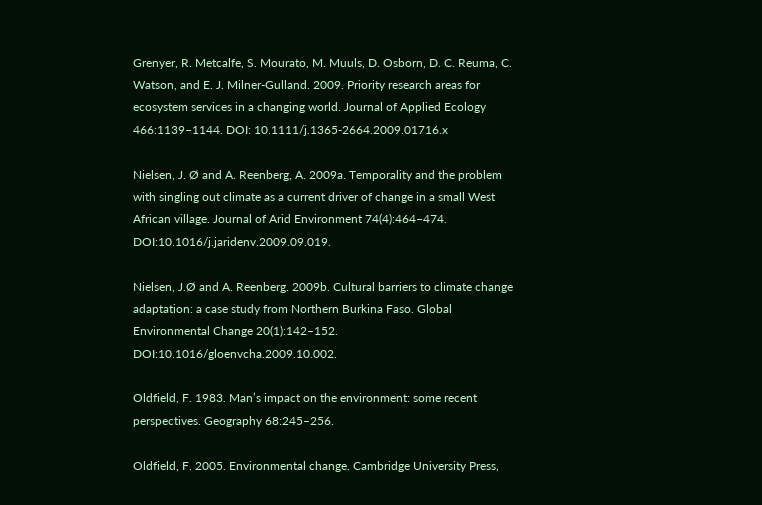Grenyer, R. Metcalfe, S. Mourato, M. Muuls, D. Osborn, D. C. Reuma, C. Watson, and E. J. Milner-Gulland. 2009. Priority research areas for ecosystem services in a changing world. Journal of Applied Ecology 466:1139–1144. DOI: 10.1111/j.1365-2664.2009.01716.x

Nielsen, J. Ø and A. Reenberg, A. 2009a. Temporality and the problem with singling out climate as a current driver of change in a small West African village. Journal of Arid Environment 74(4):464–474. DOI:10.1016/j.jaridenv.2009.09.019.

Nielsen, J.Ø and A. Reenberg. 2009b. Cultural barriers to climate change adaptation: a case study from Northern Burkina Faso. Global Environmental Change 20(1):142–152. DOI:10.1016/gloenvcha.2009.10.002.

Oldfield, F. 1983. Man’s impact on the environment: some recent perspectives. Geography 68:245–256.

Oldfield, F. 2005. Environmental change. Cambridge University Press,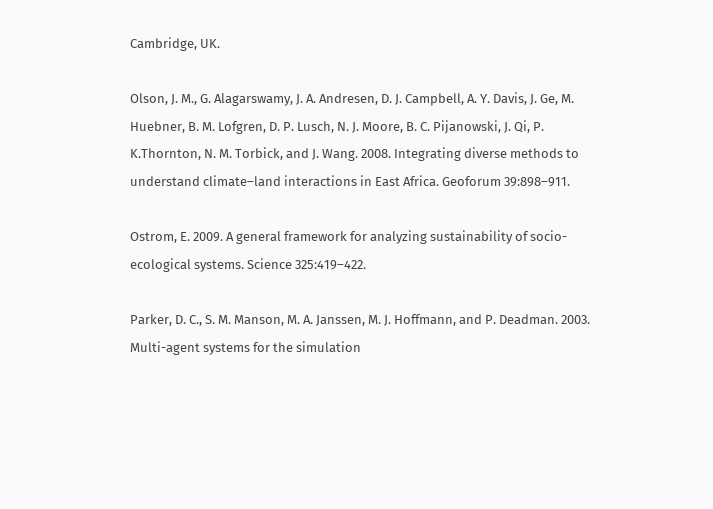Cambridge, UK.

Olson, J. M., G. Alagarswamy, J. A. Andresen, D. J. Campbell, A. Y. Davis, J. Ge, M. Huebner, B. M. Lofgren, D. P. Lusch, N. J. Moore, B. C. Pijanowski, J. Qi, P. K.Thornton, N. M. Torbick, and J. Wang. 2008. Integrating diverse methods to understand climate–land interactions in East Africa. Geoforum 39:898–911.

Ostrom, E. 2009. A general framework for analyzing sustainability of socio-ecological systems. Science 325:419–422.

Parker, D. C., S. M. Manson, M. A. Janssen, M. J. Hoffmann, and P. Deadman. 2003. Multi-agent systems for the simulation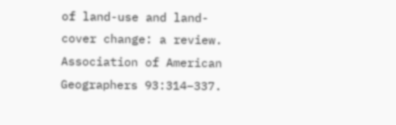of land-use and land-cover change: a review. Association of American Geographers 93:314–337.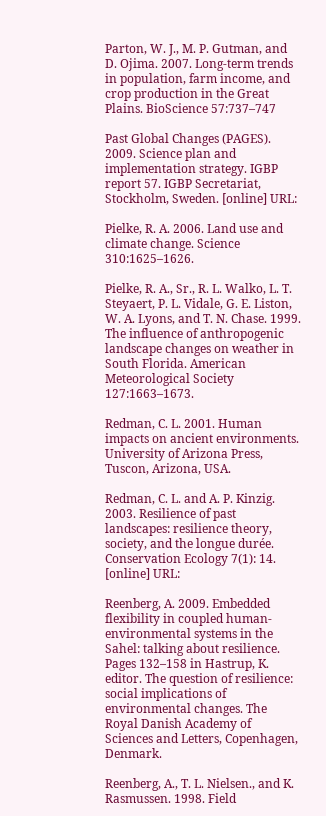Parton, W. J., M. P. Gutman, and D. Ojima. 2007. Long-term trends in population, farm income, and crop production in the Great Plains. BioScience 57:737–747

Past Global Changes (PAGES). 2009. Science plan and implementation strategy. IGBP report 57. IGBP Secretariat, Stockholm, Sweden. [online] URL:

Pielke, R. A. 2006. Land use and climate change. Science 310:1625–1626.

Pielke, R. A., Sr., R. L. Walko, L. T. Steyaert, P. L. Vidale, G. E. Liston, W. A. Lyons, and T. N. Chase. 1999. The influence of anthropogenic landscape changes on weather in South Florida. American Meteorological Society 127:1663–1673.

Redman, C. L. 2001. Human impacts on ancient environments. University of Arizona Press, Tuscon, Arizona, USA.

Redman, C. L. and A. P. Kinzig. 2003. Resilience of past landscapes: resilience theory, society, and the longue durée. Conservation Ecology 7(1): 14. [online] URL:

Reenberg, A. 2009. Embedded flexibility in coupled human-environmental systems in the Sahel: talking about resilience. Pages 132–158 in Hastrup, K. editor. The question of resilience: social implications of environmental changes. The Royal Danish Academy of Sciences and Letters, Copenhagen, Denmark.

Reenberg, A., T. L. Nielsen., and K. Rasmussen. 1998. Field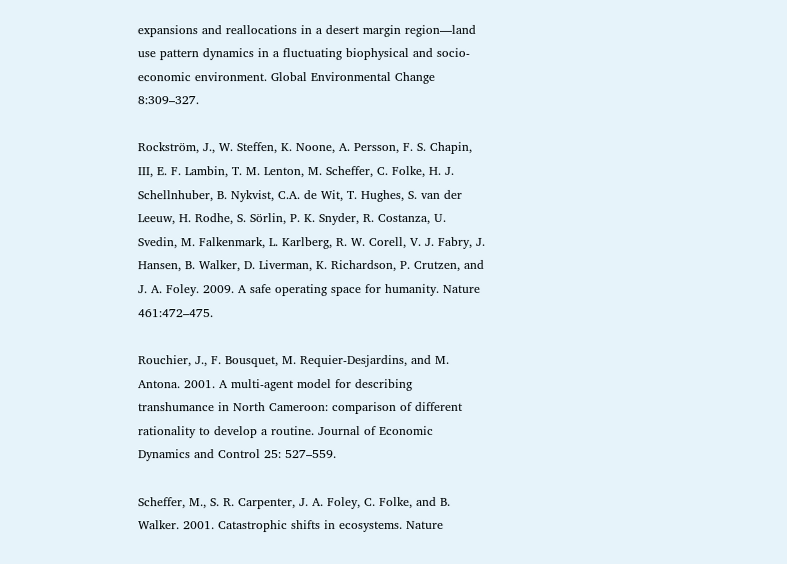expansions and reallocations in a desert margin region—land use pattern dynamics in a fluctuating biophysical and socio-economic environment. Global Environmental Change 8:309–327.

Rockström, J., W. Steffen, K. Noone, A. Persson, F. S. Chapin, III, E. F. Lambin, T. M. Lenton, M. Scheffer, C. Folke, H. J. Schellnhuber, B. Nykvist, C.A. de Wit, T. Hughes, S. van der Leeuw, H. Rodhe, S. Sörlin, P. K. Snyder, R. Costanza, U. Svedin, M. Falkenmark, L. Karlberg, R. W. Corell, V. J. Fabry, J. Hansen, B. Walker, D. Liverman, K. Richardson, P. Crutzen, and J. A. Foley. 2009. A safe operating space for humanity. Nature 461:472–475.

Rouchier, J., F. Bousquet, M. Requier-Desjardins, and M. Antona. 2001. A multi-agent model for describing transhumance in North Cameroon: comparison of different rationality to develop a routine. Journal of Economic Dynamics and Control 25: 527–559.

Scheffer, M., S. R. Carpenter, J. A. Foley, C. Folke, and B. Walker. 2001. Catastrophic shifts in ecosystems. Nature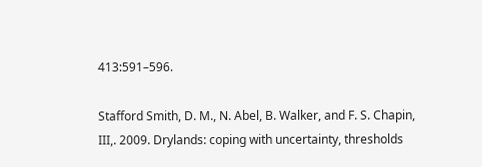413:591–596.

Stafford Smith, D. M., N. Abel, B. Walker, and F. S. Chapin, III,. 2009. Drylands: coping with uncertainty, thresholds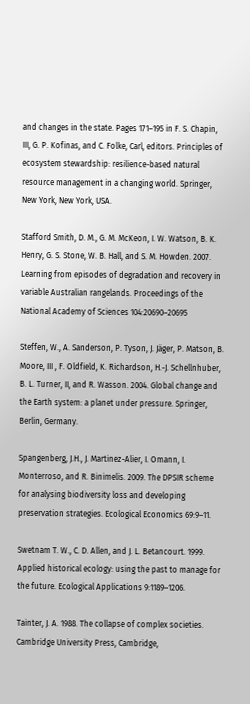and changes in the state. Pages 171–195 in F. S. Chapin, III, G. P. Kofinas, and C. Folke, Carl, editors. Principles of ecosystem stewardship: resilience-based natural resource management in a changing world. Springer, New York, New York, USA.

Stafford Smith, D. M., G. M. McKeon, I. W. Watson, B. K. Henry, G. S. Stone, W. B. Hall, and S. M. Howden. 2007. Learning from episodes of degradation and recovery in variable Australian rangelands. Proceedings of the National Academy of Sciences 104:20690–20695

Steffen, W., A. Sanderson, P. Tyson, J. Jäger, P. Matson, B. Moore, III , F. Oldfield, K. Richardson, H.-J. Schellnhuber, B. L. Turner, II, and R. Wasson. 2004. Global change and the Earth system: a planet under pressure. Springer, Berlin, Germany.

Spangenberg, J.H., J. Martinez-Alier, I. Omann, I. Monterroso, and R. Binimelis. 2009. The DPSIR scheme for analysing biodiversity loss and developing preservation strategies. Ecological Economics 69:9–11.

Swetnam T. W., C. D. Allen, and J. L. Betancourt. 1999. Applied historical ecology: using the past to manage for the future. Ecological Applications 9:1189–1206.

Tainter, J. A. 1988. The collapse of complex societies. Cambridge University Press, Cambridge,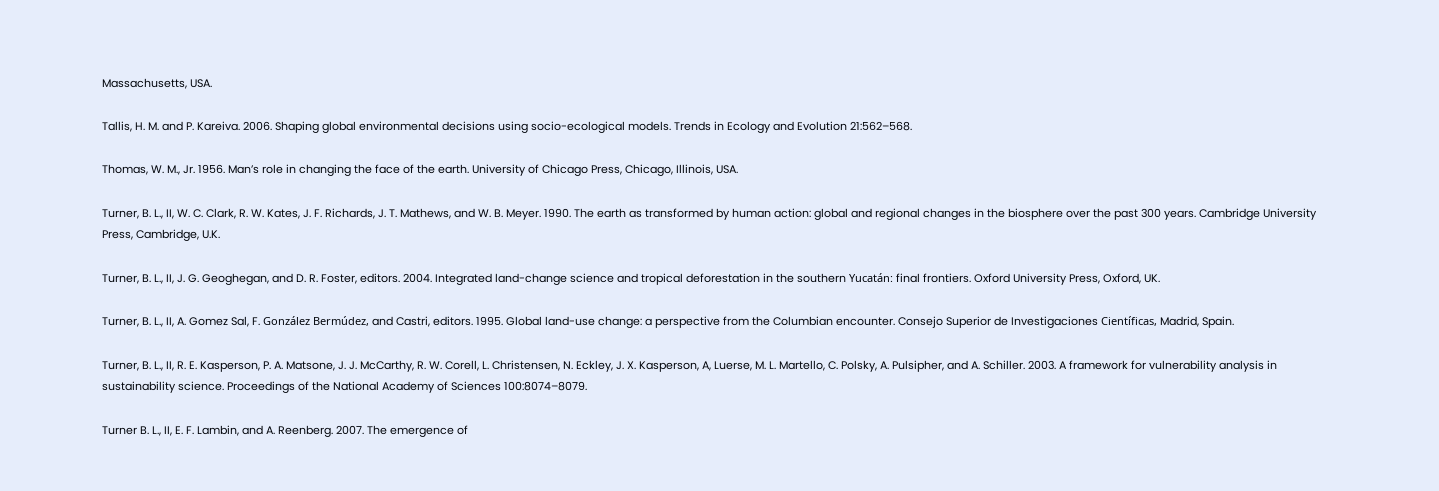Massachusetts, USA.

Tallis, H. M. and P. Kareiva. 2006. Shaping global environmental decisions using socio-ecological models. Trends in Ecology and Evolution 21:562–568.

Thomas, W. M., Jr. 1956. Man’s role in changing the face of the earth. University of Chicago Press, Chicago, Illinois, USA.

Turner, B. L., II, W. C. Clark, R. W. Kates, J. F. Richards, J. T. Mathews, and W. B. Meyer. 1990. The earth as transformed by human action: global and regional changes in the biosphere over the past 300 years. Cambridge University Press, Cambridge, U.K.

Turner, B. L., II, J. G. Geoghegan, and D. R. Foster, editors. 2004. Integrated land-change science and tropical deforestation in the southern Yucatán: final frontiers. Oxford University Press, Oxford, UK.

Turner, B. L., II, A. Gomez Sal, F. González Bermúdez, and Castri, editors. 1995. Global land-use change: a perspective from the Columbian encounter. Consejo Superior de Investigaciones Científicas, Madrid, Spain.

Turner, B. L., II, R. E. Kasperson, P. A. Matsone, J. J. McCarthy, R. W. Corell, L. Christensen, N. Eckley, J. X. Kasperson, A, Luerse, M. L. Martello, C. Polsky, A. Pulsipher, and A. Schiller. 2003. A framework for vulnerability analysis in sustainability science. Proceedings of the National Academy of Sciences 100:8074–8079.

Turner B. L., II, E. F. Lambin, and A. Reenberg. 2007. The emergence of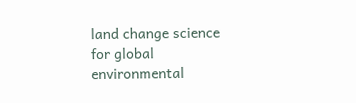land change science for global environmental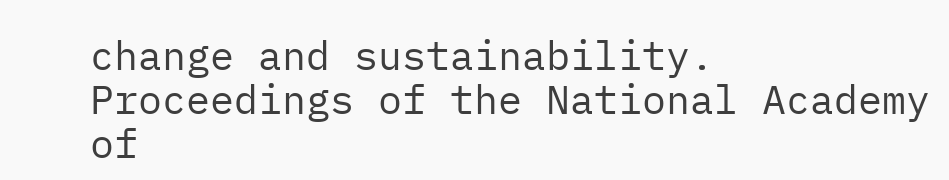change and sustainability. Proceedings of the National Academy of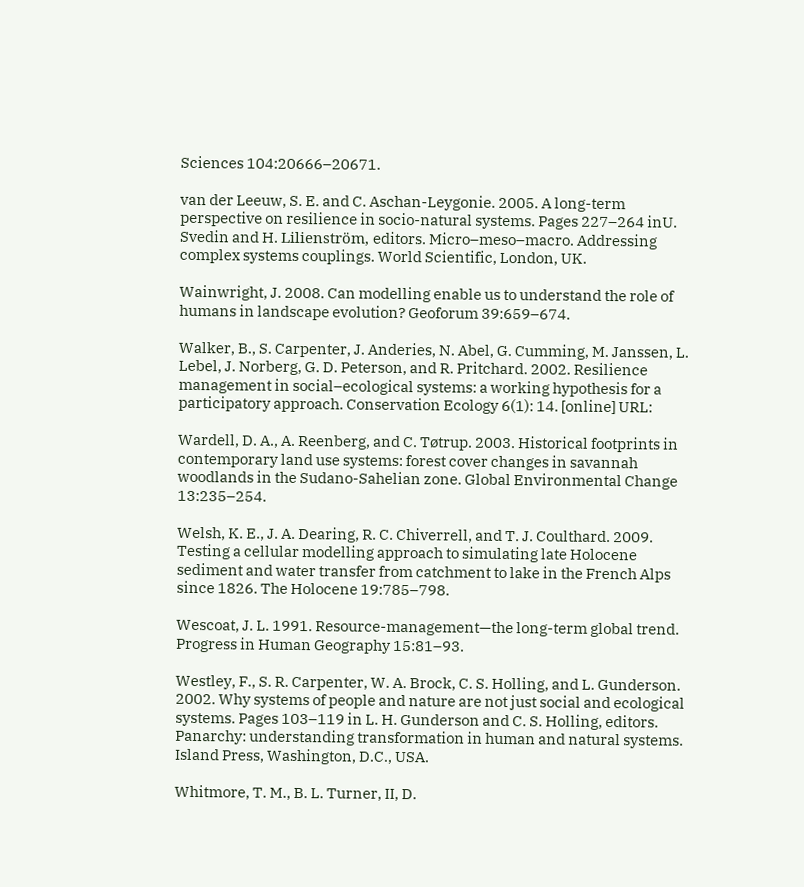Sciences 104:20666–20671.

van der Leeuw, S. E. and C. Aschan-Leygonie. 2005. A long-term perspective on resilience in socio-natural systems. Pages 227–264 inU. Svedin and H. Lilienström, editors. Micro–meso–macro. Addressing complex systems couplings. World Scientific, London, UK.

Wainwright, J. 2008. Can modelling enable us to understand the role of humans in landscape evolution? Geoforum 39:659–674.

Walker, B., S. Carpenter, J. Anderies, N. Abel, G. Cumming, M. Janssen, L. Lebel, J. Norberg, G. D. Peterson, and R. Pritchard. 2002. Resilience management in social–ecological systems: a working hypothesis for a participatory approach. Conservation Ecology 6(1): 14. [online] URL:

Wardell, D. A., A. Reenberg, and C. Tøtrup. 2003. Historical footprints in contemporary land use systems: forest cover changes in savannah woodlands in the Sudano-Sahelian zone. Global Environmental Change 13:235–254.

Welsh, K. E., J. A. Dearing, R. C. Chiverrell, and T. J. Coulthard. 2009. Testing a cellular modelling approach to simulating late Holocene sediment and water transfer from catchment to lake in the French Alps since 1826. The Holocene 19:785–798.

Wescoat, J. L. 1991. Resource-management—the long-term global trend. Progress in Human Geography 15:81–93.

Westley, F., S. R. Carpenter, W. A. Brock, C. S. Holling, and L. Gunderson. 2002. Why systems of people and nature are not just social and ecological systems. Pages 103–119 in L. H. Gunderson and C. S. Holling, editors. Panarchy: understanding transformation in human and natural systems. Island Press, Washington, D.C., USA.

Whitmore, T. M., B. L. Turner, II, D.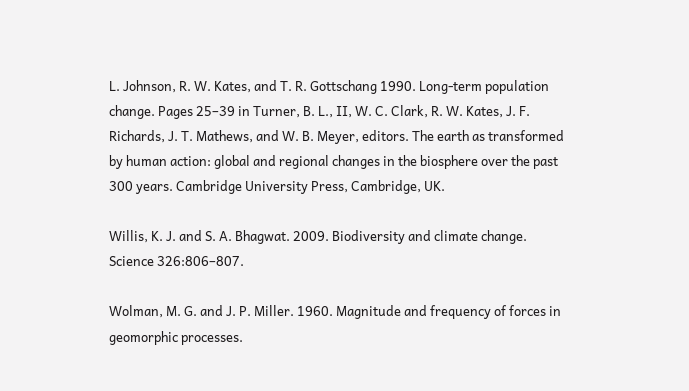L. Johnson, R. W. Kates, and T. R. Gottschang 1990. Long-term population change. Pages 25–39 in Turner, B. L., II, W. C. Clark, R. W. Kates, J. F. Richards, J. T. Mathews, and W. B. Meyer, editors. The earth as transformed by human action: global and regional changes in the biosphere over the past 300 years. Cambridge University Press, Cambridge, UK.

Willis, K. J. and S. A. Bhagwat. 2009. Biodiversity and climate change. Science 326:806–807.

Wolman, M. G. and J. P. Miller. 1960. Magnitude and frequency of forces in geomorphic processes.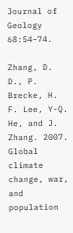Journal of Geology 68:54–74.

Zhang, D. D., P. Brecke, H. F. Lee, Y-Q. He, and J. Zhang. 2007. Global climate change, war, and population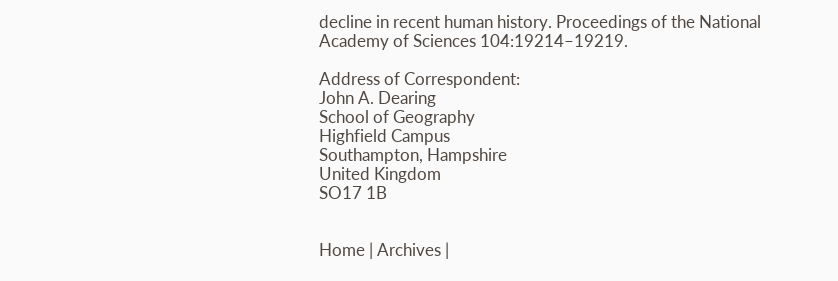decline in recent human history. Proceedings of the National Academy of Sciences 104:19214–19219.

Address of Correspondent:
John A. Dearing
School of Geography
Highfield Campus
Southampton, Hampshire
United Kingdom
SO17 1B


Home | Archives |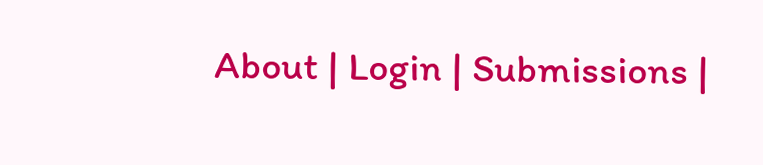About | Login | Submissions |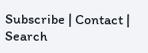Subscribe | Contact | Search